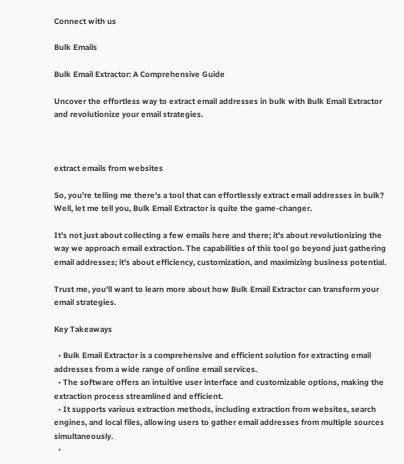Connect with us

Bulk Emails

Bulk Email Extractor: A Comprehensive Guide

Uncover the effortless way to extract email addresses in bulk with Bulk Email Extractor and revolutionize your email strategies.



extract emails from websites

So, you're telling me there's a tool that can effortlessly extract email addresses in bulk? Well, let me tell you, Bulk Email Extractor is quite the game-changer.

It's not just about collecting a few emails here and there; it's about revolutionizing the way we approach email extraction. The capabilities of this tool go beyond just gathering email addresses; it's about efficiency, customization, and maximizing business potential.

Trust me, you'll want to learn more about how Bulk Email Extractor can transform your email strategies.

Key Takeaways

  • Bulk Email Extractor is a comprehensive and efficient solution for extracting email addresses from a wide range of online email services.
  • The software offers an intuitive user interface and customizable options, making the extraction process streamlined and efficient.
  • It supports various extraction methods, including extraction from websites, search engines, and local files, allowing users to gather email addresses from multiple sources simultaneously.
  •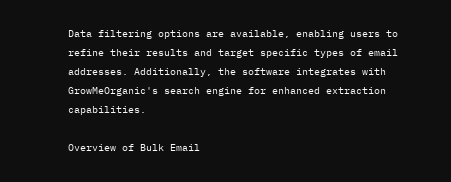Data filtering options are available, enabling users to refine their results and target specific types of email addresses. Additionally, the software integrates with GrowMeOrganic's search engine for enhanced extraction capabilities.

Overview of Bulk Email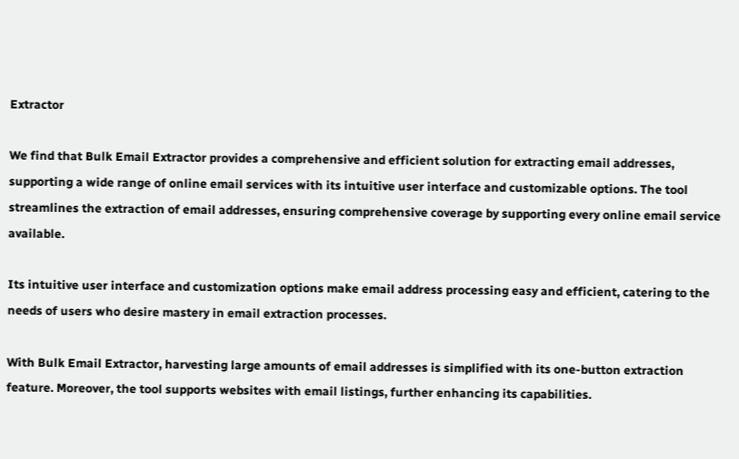Extractor

We find that Bulk Email Extractor provides a comprehensive and efficient solution for extracting email addresses, supporting a wide range of online email services with its intuitive user interface and customizable options. The tool streamlines the extraction of email addresses, ensuring comprehensive coverage by supporting every online email service available.

Its intuitive user interface and customization options make email address processing easy and efficient, catering to the needs of users who desire mastery in email extraction processes.

With Bulk Email Extractor, harvesting large amounts of email addresses is simplified with its one-button extraction feature. Moreover, the tool supports websites with email listings, further enhancing its capabilities.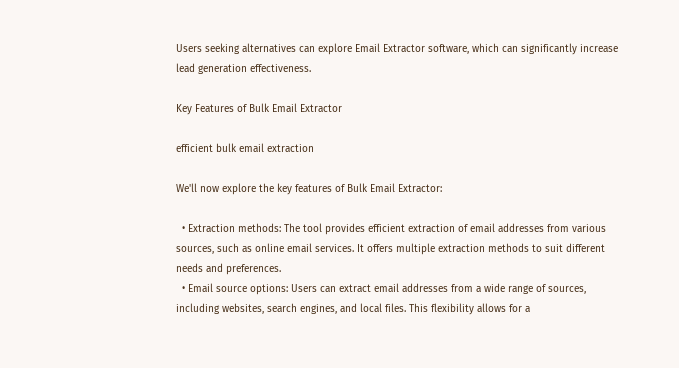Users seeking alternatives can explore Email Extractor software, which can significantly increase lead generation effectiveness.

Key Features of Bulk Email Extractor

efficient bulk email extraction

We'll now explore the key features of Bulk Email Extractor:

  • Extraction methods: The tool provides efficient extraction of email addresses from various sources, such as online email services. It offers multiple extraction methods to suit different needs and preferences.
  • Email source options: Users can extract email addresses from a wide range of sources, including websites, search engines, and local files. This flexibility allows for a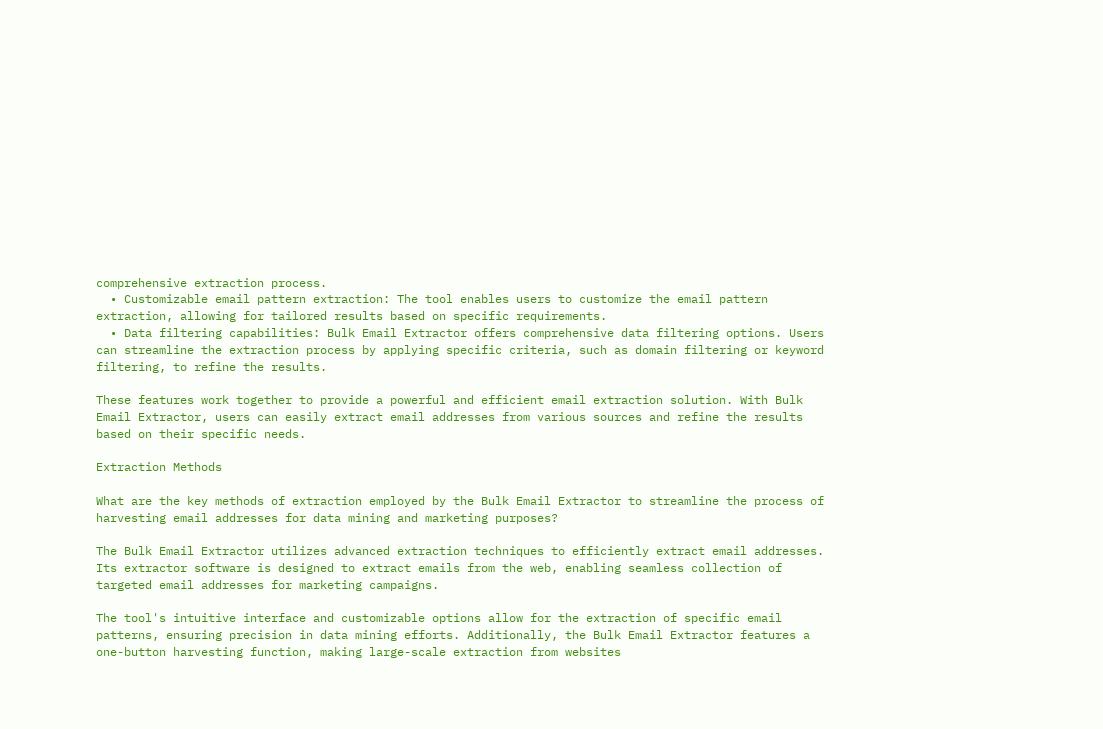comprehensive extraction process.
  • Customizable email pattern extraction: The tool enables users to customize the email pattern extraction, allowing for tailored results based on specific requirements.
  • Data filtering capabilities: Bulk Email Extractor offers comprehensive data filtering options. Users can streamline the extraction process by applying specific criteria, such as domain filtering or keyword filtering, to refine the results.

These features work together to provide a powerful and efficient email extraction solution. With Bulk Email Extractor, users can easily extract email addresses from various sources and refine the results based on their specific needs.

Extraction Methods

What are the key methods of extraction employed by the Bulk Email Extractor to streamline the process of harvesting email addresses for data mining and marketing purposes?

The Bulk Email Extractor utilizes advanced extraction techniques to efficiently extract email addresses. Its extractor software is designed to extract emails from the web, enabling seamless collection of targeted email addresses for marketing campaigns.

The tool's intuitive interface and customizable options allow for the extraction of specific email patterns, ensuring precision in data mining efforts. Additionally, the Bulk Email Extractor features a one-button harvesting function, making large-scale extraction from websites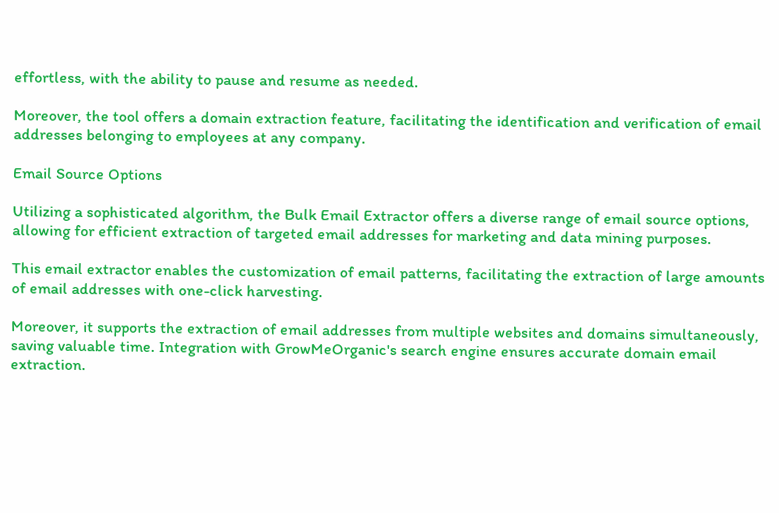effortless, with the ability to pause and resume as needed.

Moreover, the tool offers a domain extraction feature, facilitating the identification and verification of email addresses belonging to employees at any company.

Email Source Options

Utilizing a sophisticated algorithm, the Bulk Email Extractor offers a diverse range of email source options, allowing for efficient extraction of targeted email addresses for marketing and data mining purposes.

This email extractor enables the customization of email patterns, facilitating the extraction of large amounts of email addresses with one-click harvesting.

Moreover, it supports the extraction of email addresses from multiple websites and domains simultaneously, saving valuable time. Integration with GrowMeOrganic's search engine ensures accurate domain email extraction.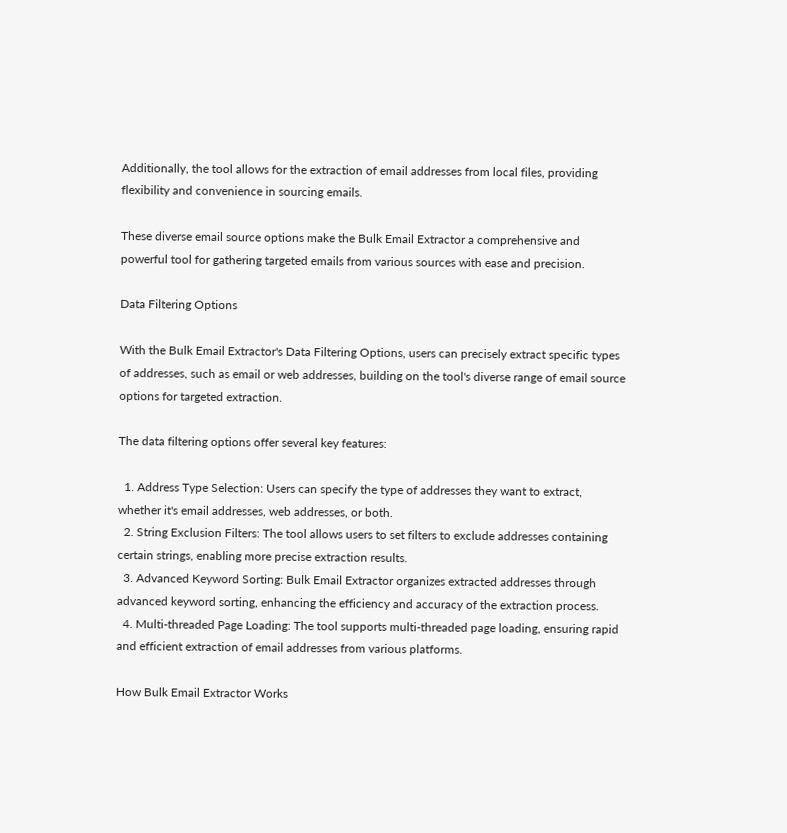Additionally, the tool allows for the extraction of email addresses from local files, providing flexibility and convenience in sourcing emails.

These diverse email source options make the Bulk Email Extractor a comprehensive and powerful tool for gathering targeted emails from various sources with ease and precision.

Data Filtering Options

With the Bulk Email Extractor's Data Filtering Options, users can precisely extract specific types of addresses, such as email or web addresses, building on the tool's diverse range of email source options for targeted extraction.

The data filtering options offer several key features:

  1. Address Type Selection: Users can specify the type of addresses they want to extract, whether it's email addresses, web addresses, or both.
  2. String Exclusion Filters: The tool allows users to set filters to exclude addresses containing certain strings, enabling more precise extraction results.
  3. Advanced Keyword Sorting: Bulk Email Extractor organizes extracted addresses through advanced keyword sorting, enhancing the efficiency and accuracy of the extraction process.
  4. Multi-threaded Page Loading: The tool supports multi-threaded page loading, ensuring rapid and efficient extraction of email addresses from various platforms.

How Bulk Email Extractor Works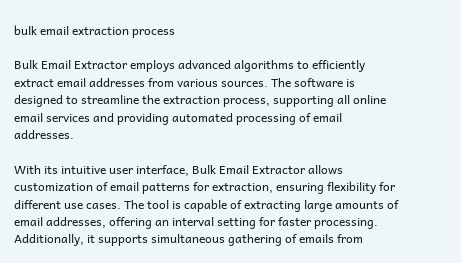bulk email extraction process

Bulk Email Extractor employs advanced algorithms to efficiently extract email addresses from various sources. The software is designed to streamline the extraction process, supporting all online email services and providing automated processing of email addresses.

With its intuitive user interface, Bulk Email Extractor allows customization of email patterns for extraction, ensuring flexibility for different use cases. The tool is capable of extracting large amounts of email addresses, offering an interval setting for faster processing. Additionally, it supports simultaneous gathering of emails from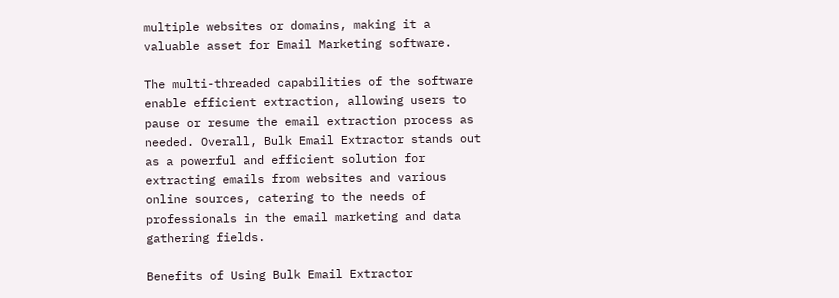multiple websites or domains, making it a valuable asset for Email Marketing software.

The multi-threaded capabilities of the software enable efficient extraction, allowing users to pause or resume the email extraction process as needed. Overall, Bulk Email Extractor stands out as a powerful and efficient solution for extracting emails from websites and various online sources, catering to the needs of professionals in the email marketing and data gathering fields.

Benefits of Using Bulk Email Extractor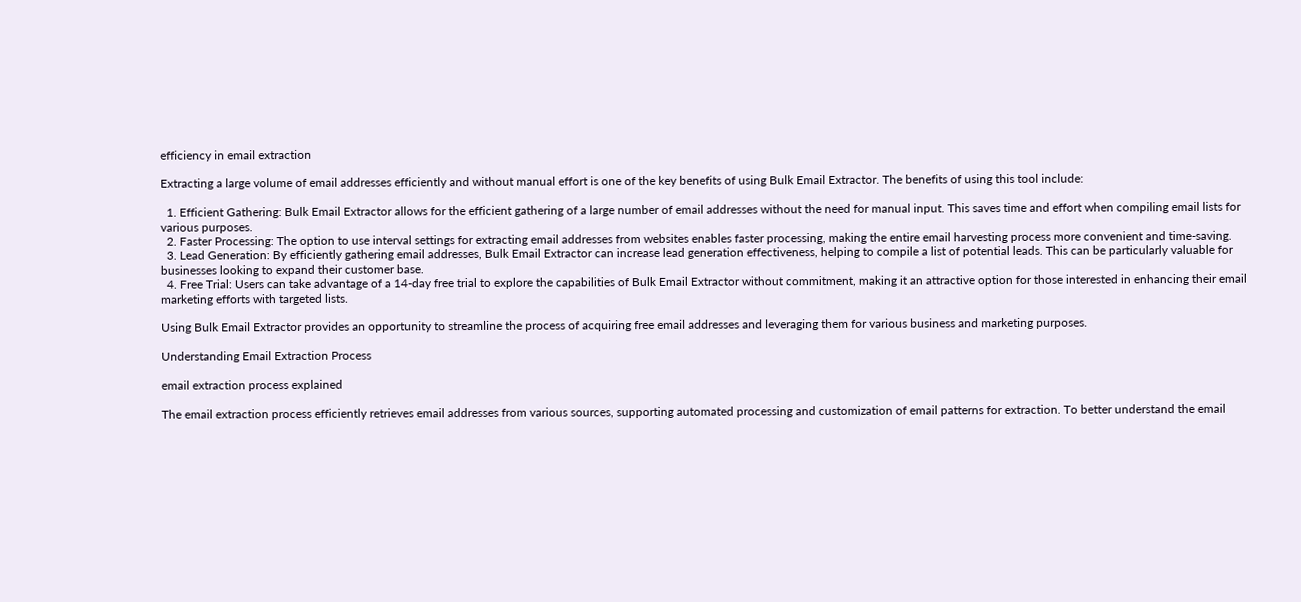efficiency in email extraction

Extracting a large volume of email addresses efficiently and without manual effort is one of the key benefits of using Bulk Email Extractor. The benefits of using this tool include:

  1. Efficient Gathering: Bulk Email Extractor allows for the efficient gathering of a large number of email addresses without the need for manual input. This saves time and effort when compiling email lists for various purposes.
  2. Faster Processing: The option to use interval settings for extracting email addresses from websites enables faster processing, making the entire email harvesting process more convenient and time-saving.
  3. Lead Generation: By efficiently gathering email addresses, Bulk Email Extractor can increase lead generation effectiveness, helping to compile a list of potential leads. This can be particularly valuable for businesses looking to expand their customer base.
  4. Free Trial: Users can take advantage of a 14-day free trial to explore the capabilities of Bulk Email Extractor without commitment, making it an attractive option for those interested in enhancing their email marketing efforts with targeted lists.

Using Bulk Email Extractor provides an opportunity to streamline the process of acquiring free email addresses and leveraging them for various business and marketing purposes.

Understanding Email Extraction Process

email extraction process explained

The email extraction process efficiently retrieves email addresses from various sources, supporting automated processing and customization of email patterns for extraction. To better understand the email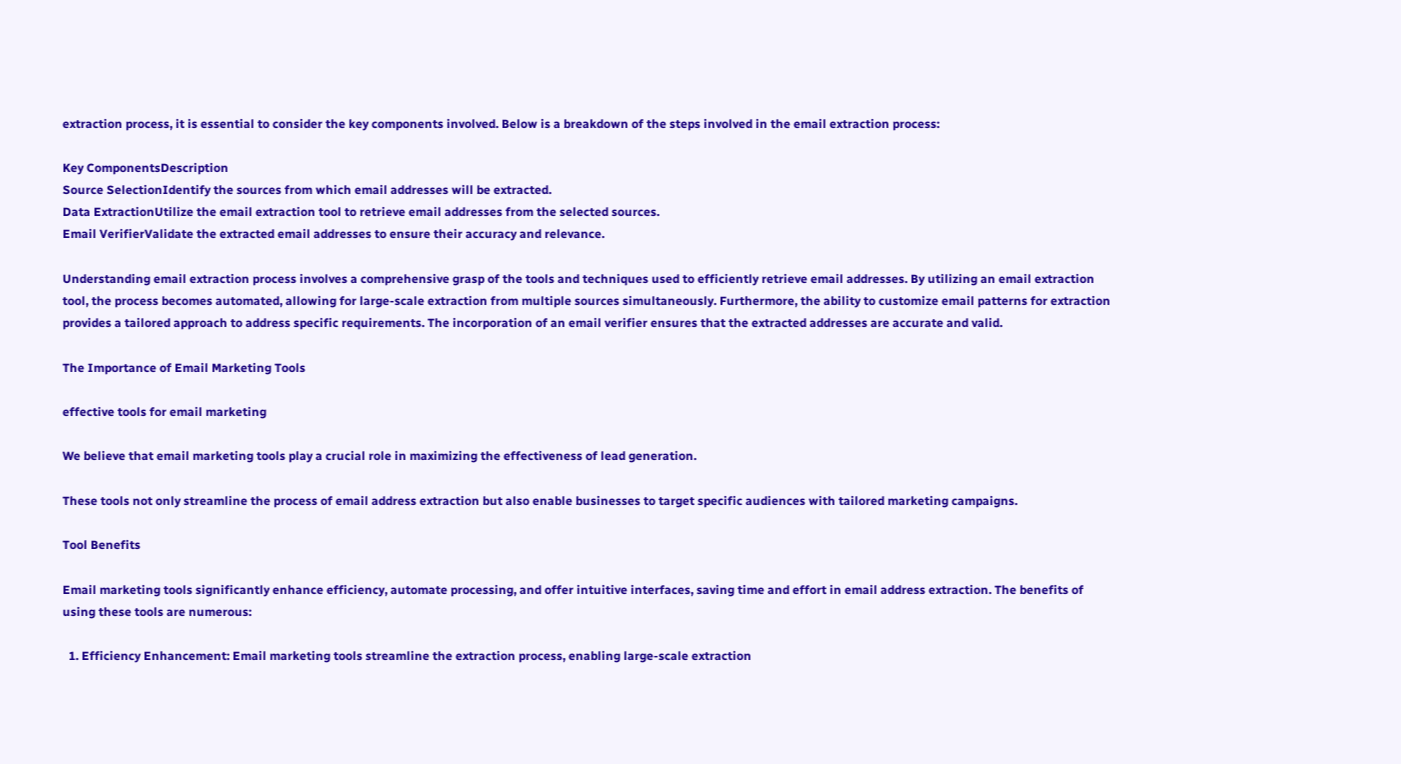extraction process, it is essential to consider the key components involved. Below is a breakdown of the steps involved in the email extraction process:

Key ComponentsDescription
Source SelectionIdentify the sources from which email addresses will be extracted.
Data ExtractionUtilize the email extraction tool to retrieve email addresses from the selected sources.
Email VerifierValidate the extracted email addresses to ensure their accuracy and relevance.

Understanding email extraction process involves a comprehensive grasp of the tools and techniques used to efficiently retrieve email addresses. By utilizing an email extraction tool, the process becomes automated, allowing for large-scale extraction from multiple sources simultaneously. Furthermore, the ability to customize email patterns for extraction provides a tailored approach to address specific requirements. The incorporation of an email verifier ensures that the extracted addresses are accurate and valid.

The Importance of Email Marketing Tools

effective tools for email marketing

We believe that email marketing tools play a crucial role in maximizing the effectiveness of lead generation.

These tools not only streamline the process of email address extraction but also enable businesses to target specific audiences with tailored marketing campaigns.

Tool Benefits

Email marketing tools significantly enhance efficiency, automate processing, and offer intuitive interfaces, saving time and effort in email address extraction. The benefits of using these tools are numerous:

  1. Efficiency Enhancement: Email marketing tools streamline the extraction process, enabling large-scale extraction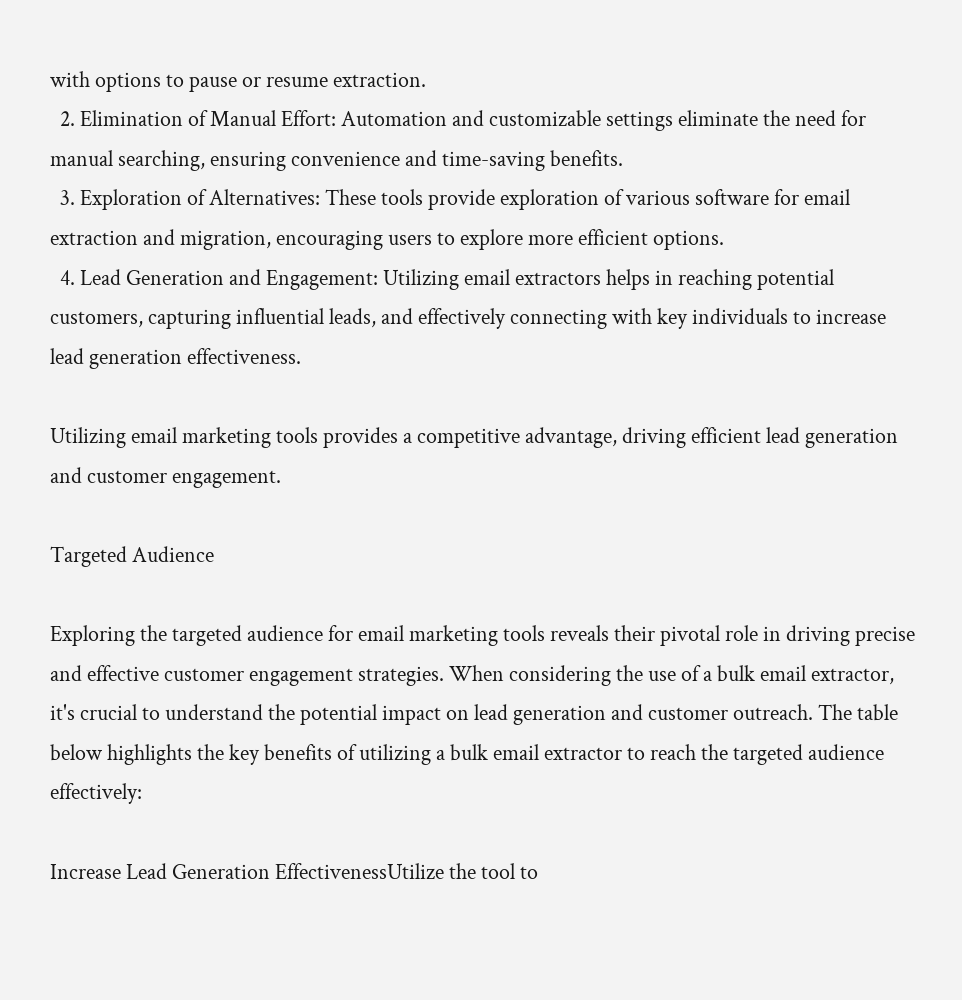with options to pause or resume extraction.
  2. Elimination of Manual Effort: Automation and customizable settings eliminate the need for manual searching, ensuring convenience and time-saving benefits.
  3. Exploration of Alternatives: These tools provide exploration of various software for email extraction and migration, encouraging users to explore more efficient options.
  4. Lead Generation and Engagement: Utilizing email extractors helps in reaching potential customers, capturing influential leads, and effectively connecting with key individuals to increase lead generation effectiveness.

Utilizing email marketing tools provides a competitive advantage, driving efficient lead generation and customer engagement.

Targeted Audience

Exploring the targeted audience for email marketing tools reveals their pivotal role in driving precise and effective customer engagement strategies. When considering the use of a bulk email extractor, it's crucial to understand the potential impact on lead generation and customer outreach. The table below highlights the key benefits of utilizing a bulk email extractor to reach the targeted audience effectively:

Increase Lead Generation EffectivenessUtilize the tool to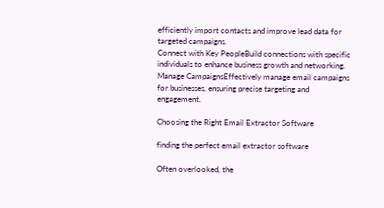efficiently import contacts and improve lead data for targeted campaigns.
Connect with Key PeopleBuild connections with specific individuals to enhance business growth and networking.
Manage CampaignsEffectively manage email campaigns for businesses, ensuring precise targeting and engagement.

Choosing the Right Email Extractor Software

finding the perfect email extractor software

Often overlooked, the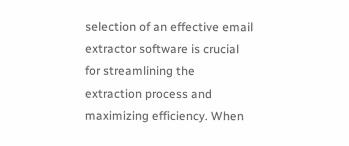selection of an effective email extractor software is crucial for streamlining the extraction process and maximizing efficiency. When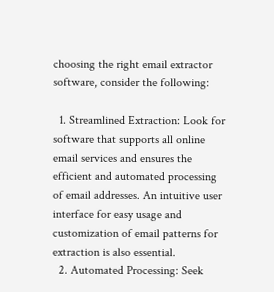choosing the right email extractor software, consider the following:

  1. Streamlined Extraction: Look for software that supports all online email services and ensures the efficient and automated processing of email addresses. An intuitive user interface for easy usage and customization of email patterns for extraction is also essential.
  2. Automated Processing: Seek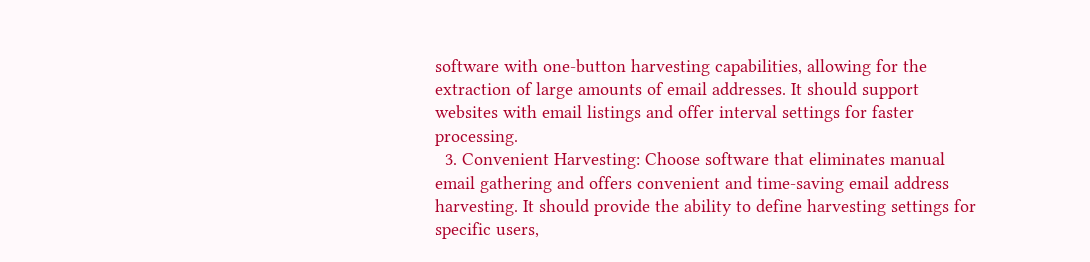software with one-button harvesting capabilities, allowing for the extraction of large amounts of email addresses. It should support websites with email listings and offer interval settings for faster processing.
  3. Convenient Harvesting: Choose software that eliminates manual email gathering and offers convenient and time-saving email address harvesting. It should provide the ability to define harvesting settings for specific users,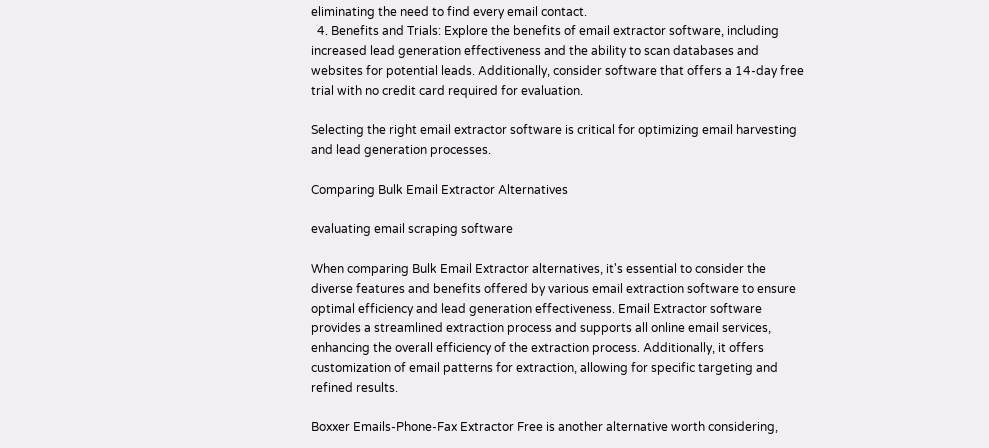eliminating the need to find every email contact.
  4. Benefits and Trials: Explore the benefits of email extractor software, including increased lead generation effectiveness and the ability to scan databases and websites for potential leads. Additionally, consider software that offers a 14-day free trial with no credit card required for evaluation.

Selecting the right email extractor software is critical for optimizing email harvesting and lead generation processes.

Comparing Bulk Email Extractor Alternatives

evaluating email scraping software

When comparing Bulk Email Extractor alternatives, it's essential to consider the diverse features and benefits offered by various email extraction software to ensure optimal efficiency and lead generation effectiveness. Email Extractor software provides a streamlined extraction process and supports all online email services, enhancing the overall efficiency of the extraction process. Additionally, it offers customization of email patterns for extraction, allowing for specific targeting and refined results.

Boxxer Emails-Phone-Fax Extractor Free is another alternative worth considering,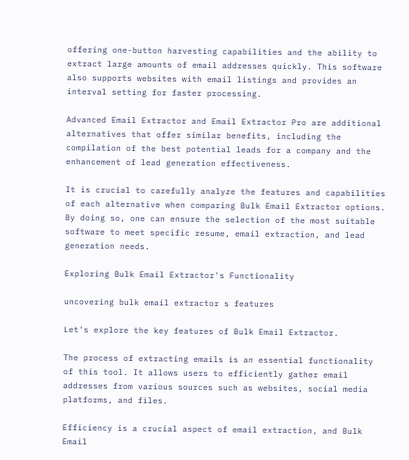offering one-button harvesting capabilities and the ability to extract large amounts of email addresses quickly. This software also supports websites with email listings and provides an interval setting for faster processing.

Advanced Email Extractor and Email Extractor Pro are additional alternatives that offer similar benefits, including the compilation of the best potential leads for a company and the enhancement of lead generation effectiveness.

It is crucial to carefully analyze the features and capabilities of each alternative when comparing Bulk Email Extractor options. By doing so, one can ensure the selection of the most suitable software to meet specific resume, email extraction, and lead generation needs.

Exploring Bulk Email Extractor's Functionality

uncovering bulk email extractor s features

Let's explore the key features of Bulk Email Extractor.

The process of extracting emails is an essential functionality of this tool. It allows users to efficiently gather email addresses from various sources such as websites, social media platforms, and files.

Efficiency is a crucial aspect of email extraction, and Bulk Email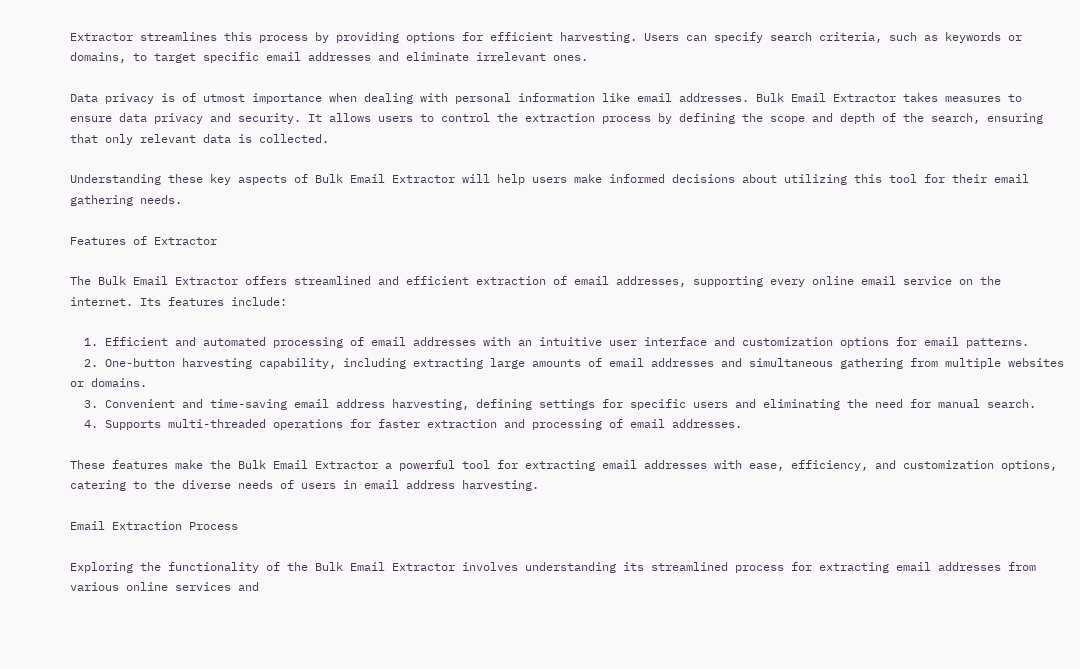Extractor streamlines this process by providing options for efficient harvesting. Users can specify search criteria, such as keywords or domains, to target specific email addresses and eliminate irrelevant ones.

Data privacy is of utmost importance when dealing with personal information like email addresses. Bulk Email Extractor takes measures to ensure data privacy and security. It allows users to control the extraction process by defining the scope and depth of the search, ensuring that only relevant data is collected.

Understanding these key aspects of Bulk Email Extractor will help users make informed decisions about utilizing this tool for their email gathering needs.

Features of Extractor

The Bulk Email Extractor offers streamlined and efficient extraction of email addresses, supporting every online email service on the internet. Its features include:

  1. Efficient and automated processing of email addresses with an intuitive user interface and customization options for email patterns.
  2. One-button harvesting capability, including extracting large amounts of email addresses and simultaneous gathering from multiple websites or domains.
  3. Convenient and time-saving email address harvesting, defining settings for specific users and eliminating the need for manual search.
  4. Supports multi-threaded operations for faster extraction and processing of email addresses.

These features make the Bulk Email Extractor a powerful tool for extracting email addresses with ease, efficiency, and customization options, catering to the diverse needs of users in email address harvesting.

Email Extraction Process

Exploring the functionality of the Bulk Email Extractor involves understanding its streamlined process for extracting email addresses from various online services and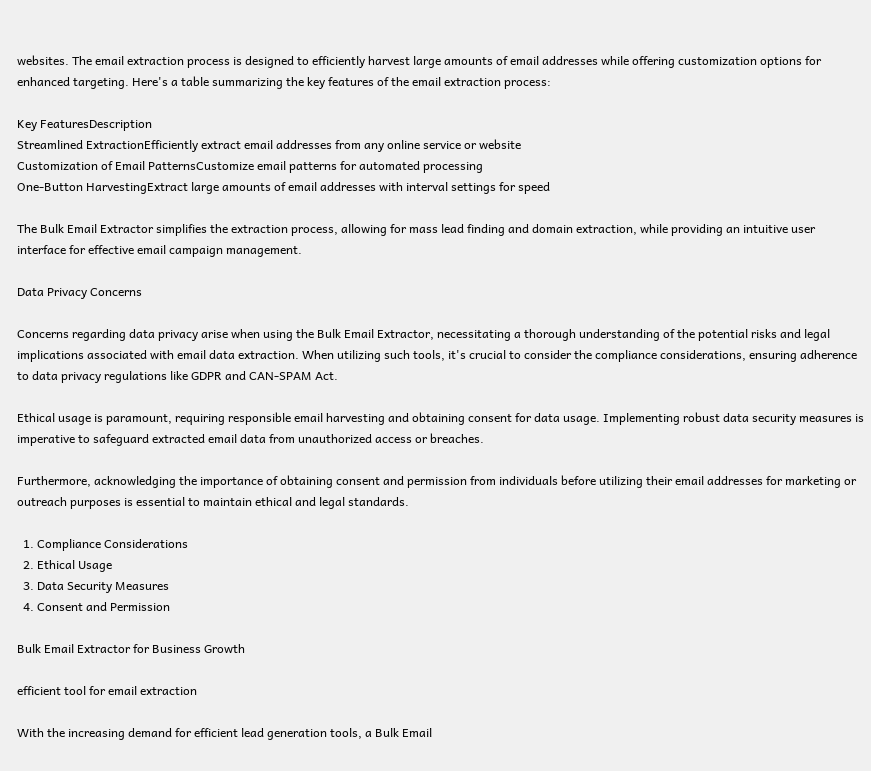websites. The email extraction process is designed to efficiently harvest large amounts of email addresses while offering customization options for enhanced targeting. Here's a table summarizing the key features of the email extraction process:

Key FeaturesDescription
Streamlined ExtractionEfficiently extract email addresses from any online service or website
Customization of Email PatternsCustomize email patterns for automated processing
One-Button HarvestingExtract large amounts of email addresses with interval settings for speed

The Bulk Email Extractor simplifies the extraction process, allowing for mass lead finding and domain extraction, while providing an intuitive user interface for effective email campaign management.

Data Privacy Concerns

Concerns regarding data privacy arise when using the Bulk Email Extractor, necessitating a thorough understanding of the potential risks and legal implications associated with email data extraction. When utilizing such tools, it's crucial to consider the compliance considerations, ensuring adherence to data privacy regulations like GDPR and CAN-SPAM Act.

Ethical usage is paramount, requiring responsible email harvesting and obtaining consent for data usage. Implementing robust data security measures is imperative to safeguard extracted email data from unauthorized access or breaches.

Furthermore, acknowledging the importance of obtaining consent and permission from individuals before utilizing their email addresses for marketing or outreach purposes is essential to maintain ethical and legal standards.

  1. Compliance Considerations
  2. Ethical Usage
  3. Data Security Measures
  4. Consent and Permission

Bulk Email Extractor for Business Growth

efficient tool for email extraction

With the increasing demand for efficient lead generation tools, a Bulk Email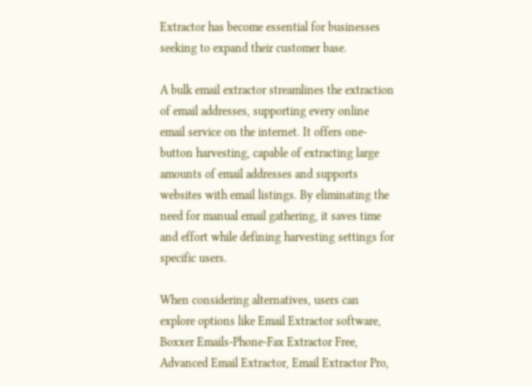Extractor has become essential for businesses seeking to expand their customer base.

A bulk email extractor streamlines the extraction of email addresses, supporting every online email service on the internet. It offers one-button harvesting, capable of extracting large amounts of email addresses and supports websites with email listings. By eliminating the need for manual email gathering, it saves time and effort while defining harvesting settings for specific users.

When considering alternatives, users can explore options like Email Extractor software, Boxxer Emails-Phone-Fax Extractor Free, Advanced Email Extractor, Email Extractor Pro,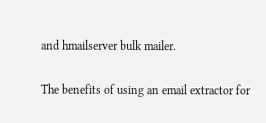and hmailserver bulk mailer.

The benefits of using an email extractor for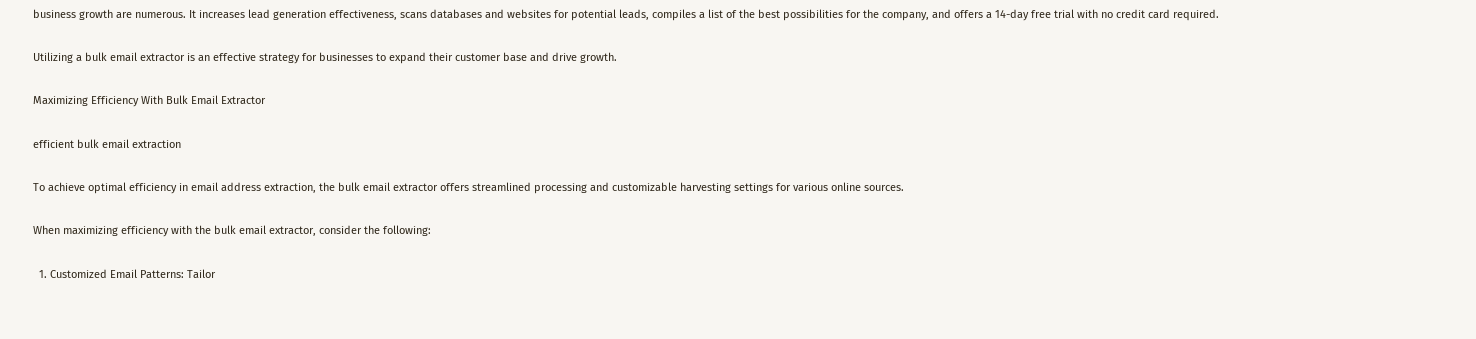business growth are numerous. It increases lead generation effectiveness, scans databases and websites for potential leads, compiles a list of the best possibilities for the company, and offers a 14-day free trial with no credit card required.

Utilizing a bulk email extractor is an effective strategy for businesses to expand their customer base and drive growth.

Maximizing Efficiency With Bulk Email Extractor

efficient bulk email extraction

To achieve optimal efficiency in email address extraction, the bulk email extractor offers streamlined processing and customizable harvesting settings for various online sources.

When maximizing efficiency with the bulk email extractor, consider the following:

  1. Customized Email Patterns: Tailor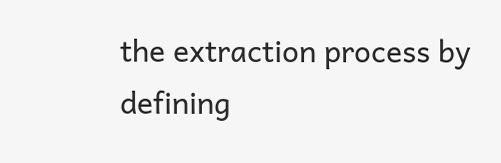the extraction process by defining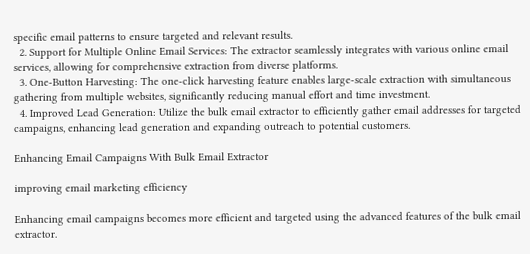specific email patterns to ensure targeted and relevant results.
  2. Support for Multiple Online Email Services: The extractor seamlessly integrates with various online email services, allowing for comprehensive extraction from diverse platforms.
  3. One-Button Harvesting: The one-click harvesting feature enables large-scale extraction with simultaneous gathering from multiple websites, significantly reducing manual effort and time investment.
  4. Improved Lead Generation: Utilize the bulk email extractor to efficiently gather email addresses for targeted campaigns, enhancing lead generation and expanding outreach to potential customers.

Enhancing Email Campaigns With Bulk Email Extractor

improving email marketing efficiency

Enhancing email campaigns becomes more efficient and targeted using the advanced features of the bulk email extractor.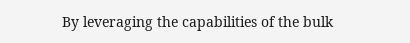By leveraging the capabilities of the bulk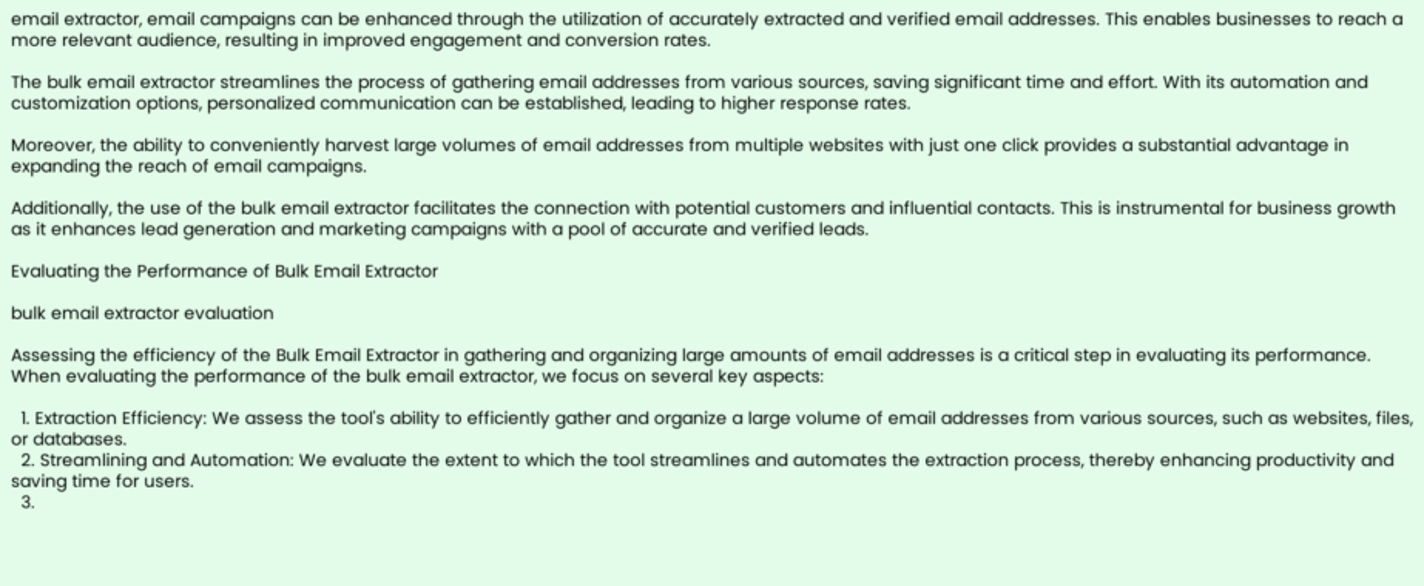email extractor, email campaigns can be enhanced through the utilization of accurately extracted and verified email addresses. This enables businesses to reach a more relevant audience, resulting in improved engagement and conversion rates.

The bulk email extractor streamlines the process of gathering email addresses from various sources, saving significant time and effort. With its automation and customization options, personalized communication can be established, leading to higher response rates.

Moreover, the ability to conveniently harvest large volumes of email addresses from multiple websites with just one click provides a substantial advantage in expanding the reach of email campaigns.

Additionally, the use of the bulk email extractor facilitates the connection with potential customers and influential contacts. This is instrumental for business growth as it enhances lead generation and marketing campaigns with a pool of accurate and verified leads.

Evaluating the Performance of Bulk Email Extractor

bulk email extractor evaluation

Assessing the efficiency of the Bulk Email Extractor in gathering and organizing large amounts of email addresses is a critical step in evaluating its performance. When evaluating the performance of the bulk email extractor, we focus on several key aspects:

  1. Extraction Efficiency: We assess the tool's ability to efficiently gather and organize a large volume of email addresses from various sources, such as websites, files, or databases.
  2. Streamlining and Automation: We evaluate the extent to which the tool streamlines and automates the extraction process, thereby enhancing productivity and saving time for users.
  3.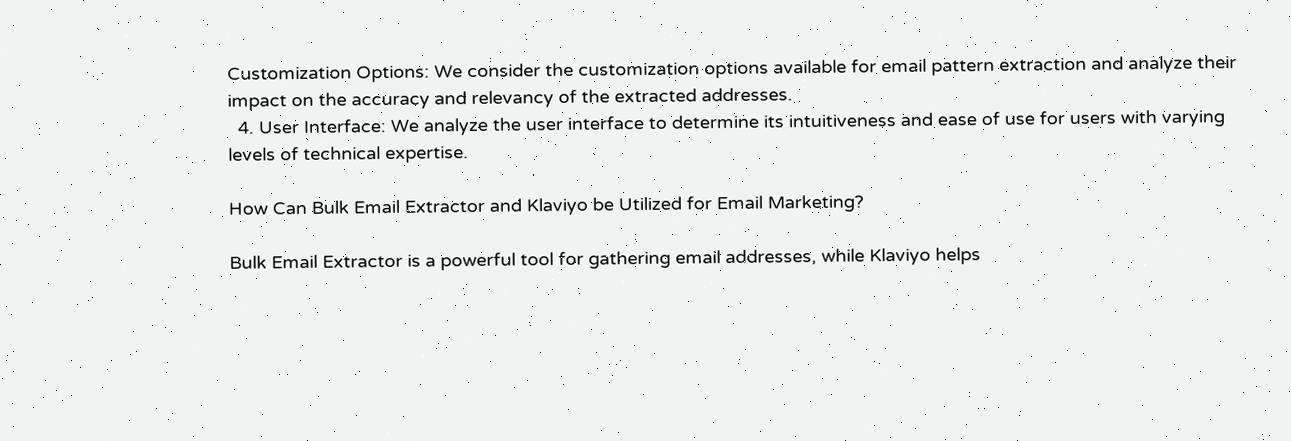Customization Options: We consider the customization options available for email pattern extraction and analyze their impact on the accuracy and relevancy of the extracted addresses.
  4. User Interface: We analyze the user interface to determine its intuitiveness and ease of use for users with varying levels of technical expertise.

How Can Bulk Email Extractor and Klaviyo be Utilized for Email Marketing?

Bulk Email Extractor is a powerful tool for gathering email addresses, while Klaviyo helps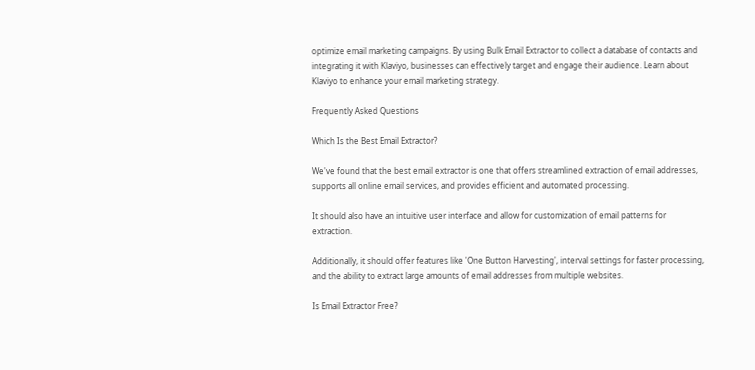optimize email marketing campaigns. By using Bulk Email Extractor to collect a database of contacts and integrating it with Klaviyo, businesses can effectively target and engage their audience. Learn about Klaviyo to enhance your email marketing strategy.

Frequently Asked Questions

Which Is the Best Email Extractor?

We've found that the best email extractor is one that offers streamlined extraction of email addresses, supports all online email services, and provides efficient and automated processing.

It should also have an intuitive user interface and allow for customization of email patterns for extraction.

Additionally, it should offer features like 'One Button Harvesting', interval settings for faster processing, and the ability to extract large amounts of email addresses from multiple websites.

Is Email Extractor Free?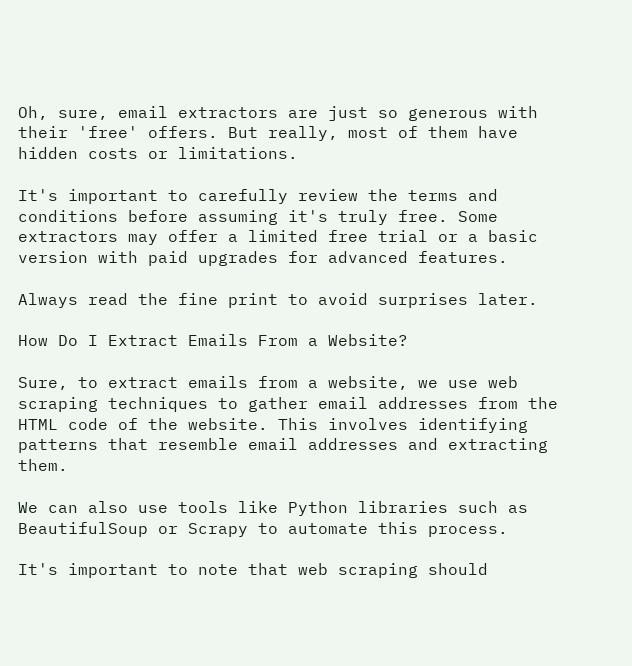Oh, sure, email extractors are just so generous with their 'free' offers. But really, most of them have hidden costs or limitations.

It's important to carefully review the terms and conditions before assuming it's truly free. Some extractors may offer a limited free trial or a basic version with paid upgrades for advanced features.

Always read the fine print to avoid surprises later.

How Do I Extract Emails From a Website?

Sure, to extract emails from a website, we use web scraping techniques to gather email addresses from the HTML code of the website. This involves identifying patterns that resemble email addresses and extracting them.

We can also use tools like Python libraries such as BeautifulSoup or Scrapy to automate this process.

It's important to note that web scraping should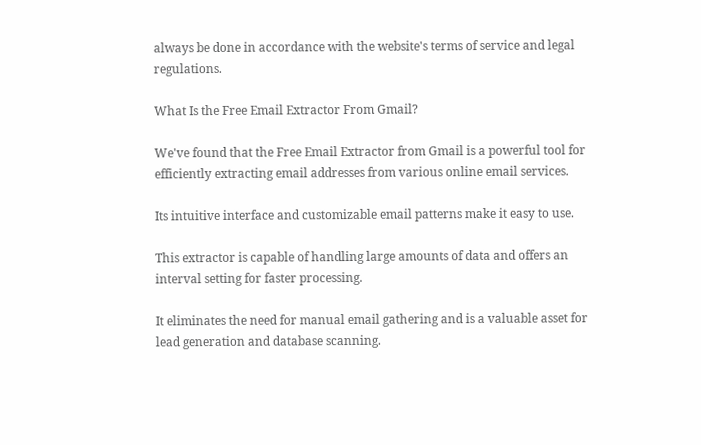always be done in accordance with the website's terms of service and legal regulations.

What Is the Free Email Extractor From Gmail?

We've found that the Free Email Extractor from Gmail is a powerful tool for efficiently extracting email addresses from various online email services.

Its intuitive interface and customizable email patterns make it easy to use.

This extractor is capable of handling large amounts of data and offers an interval setting for faster processing.

It eliminates the need for manual email gathering and is a valuable asset for lead generation and database scanning.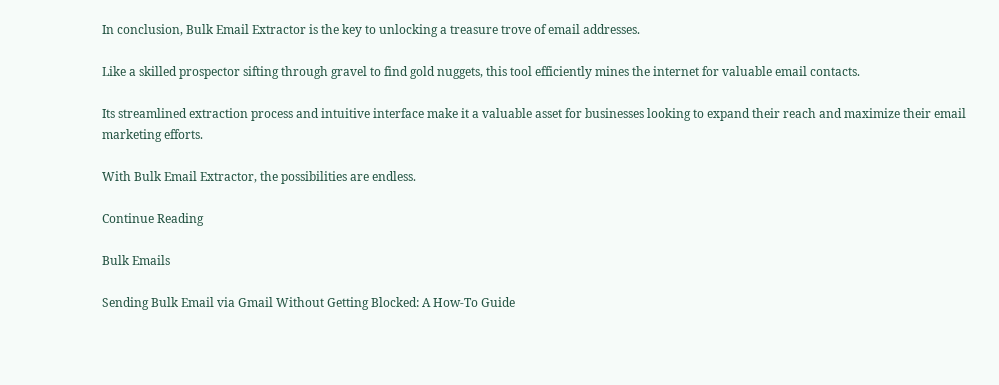In conclusion, Bulk Email Extractor is the key to unlocking a treasure trove of email addresses.

Like a skilled prospector sifting through gravel to find gold nuggets, this tool efficiently mines the internet for valuable email contacts.

Its streamlined extraction process and intuitive interface make it a valuable asset for businesses looking to expand their reach and maximize their email marketing efforts.

With Bulk Email Extractor, the possibilities are endless.

Continue Reading

Bulk Emails

Sending Bulk Email via Gmail Without Getting Blocked: A How-To Guide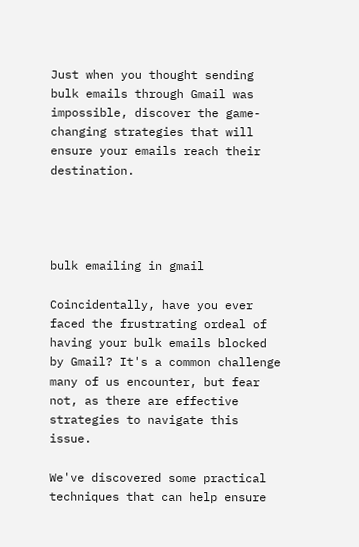Just when you thought sending bulk emails through Gmail was impossible, discover the game-changing strategies that will ensure your emails reach their destination.




bulk emailing in gmail

Coincidentally, have you ever faced the frustrating ordeal of having your bulk emails blocked by Gmail? It's a common challenge many of us encounter, but fear not, as there are effective strategies to navigate this issue.

We've discovered some practical techniques that can help ensure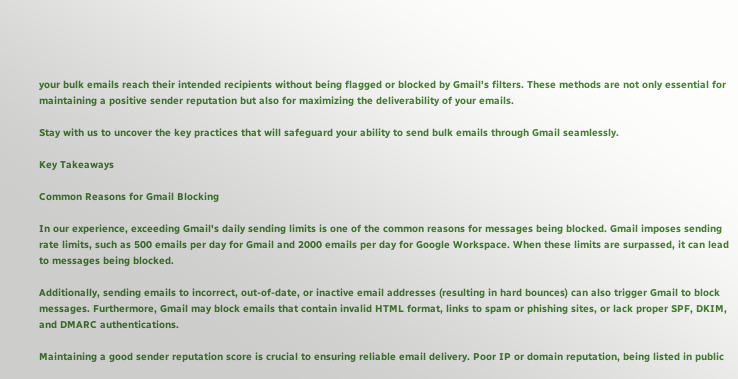your bulk emails reach their intended recipients without being flagged or blocked by Gmail's filters. These methods are not only essential for maintaining a positive sender reputation but also for maximizing the deliverability of your emails.

Stay with us to uncover the key practices that will safeguard your ability to send bulk emails through Gmail seamlessly.

Key Takeaways

Common Reasons for Gmail Blocking

In our experience, exceeding Gmail's daily sending limits is one of the common reasons for messages being blocked. Gmail imposes sending rate limits, such as 500 emails per day for Gmail and 2000 emails per day for Google Workspace. When these limits are surpassed, it can lead to messages being blocked.

Additionally, sending emails to incorrect, out-of-date, or inactive email addresses (resulting in hard bounces) can also trigger Gmail to block messages. Furthermore, Gmail may block emails that contain invalid HTML format, links to spam or phishing sites, or lack proper SPF, DKIM, and DMARC authentications.

Maintaining a good sender reputation score is crucial to ensuring reliable email delivery. Poor IP or domain reputation, being listed in public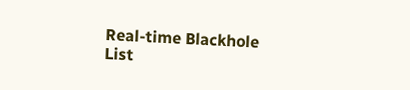Real-time Blackhole List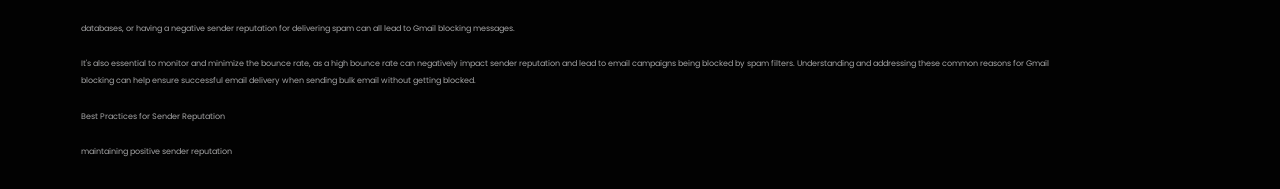databases, or having a negative sender reputation for delivering spam can all lead to Gmail blocking messages.

It's also essential to monitor and minimize the bounce rate, as a high bounce rate can negatively impact sender reputation and lead to email campaigns being blocked by spam filters. Understanding and addressing these common reasons for Gmail blocking can help ensure successful email delivery when sending bulk email without getting blocked.

Best Practices for Sender Reputation

maintaining positive sender reputation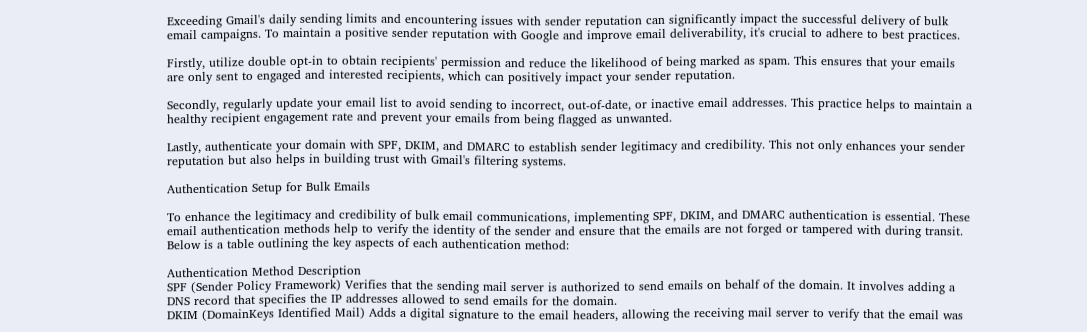Exceeding Gmail's daily sending limits and encountering issues with sender reputation can significantly impact the successful delivery of bulk email campaigns. To maintain a positive sender reputation with Google and improve email deliverability, it's crucial to adhere to best practices.

Firstly, utilize double opt-in to obtain recipients' permission and reduce the likelihood of being marked as spam. This ensures that your emails are only sent to engaged and interested recipients, which can positively impact your sender reputation.

Secondly, regularly update your email list to avoid sending to incorrect, out-of-date, or inactive email addresses. This practice helps to maintain a healthy recipient engagement rate and prevent your emails from being flagged as unwanted.

Lastly, authenticate your domain with SPF, DKIM, and DMARC to establish sender legitimacy and credibility. This not only enhances your sender reputation but also helps in building trust with Gmail's filtering systems.

Authentication Setup for Bulk Emails

To enhance the legitimacy and credibility of bulk email communications, implementing SPF, DKIM, and DMARC authentication is essential. These email authentication methods help to verify the identity of the sender and ensure that the emails are not forged or tampered with during transit. Below is a table outlining the key aspects of each authentication method:

Authentication Method Description
SPF (Sender Policy Framework) Verifies that the sending mail server is authorized to send emails on behalf of the domain. It involves adding a DNS record that specifies the IP addresses allowed to send emails for the domain.
DKIM (DomainKeys Identified Mail) Adds a digital signature to the email headers, allowing the receiving mail server to verify that the email was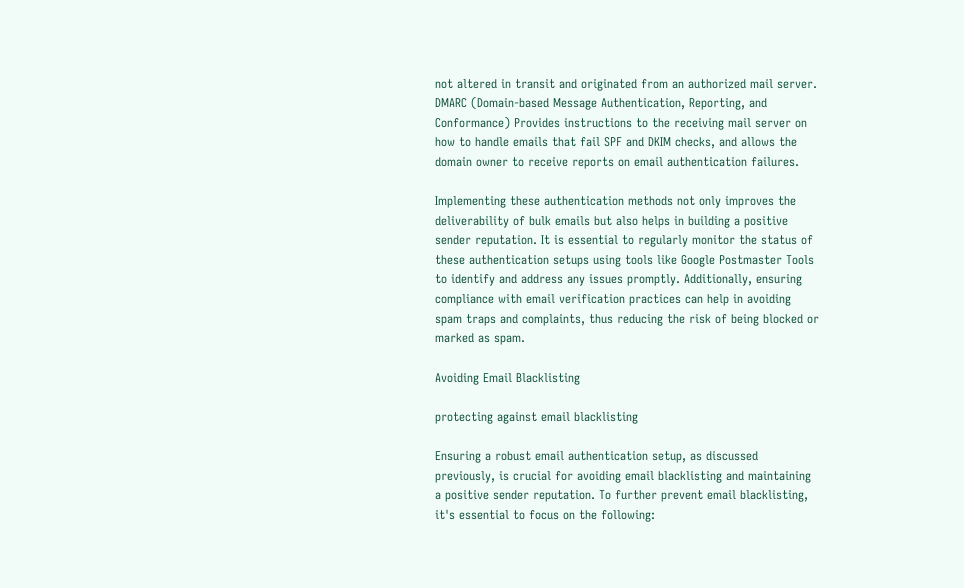not altered in transit and originated from an authorized mail server.
DMARC (Domain-based Message Authentication, Reporting, and Conformance) Provides instructions to the receiving mail server on how to handle emails that fail SPF and DKIM checks, and allows the domain owner to receive reports on email authentication failures.

Implementing these authentication methods not only improves the deliverability of bulk emails but also helps in building a positive sender reputation. It is essential to regularly monitor the status of these authentication setups using tools like Google Postmaster Tools to identify and address any issues promptly. Additionally, ensuring compliance with email verification practices can help in avoiding spam traps and complaints, thus reducing the risk of being blocked or marked as spam.

Avoiding Email Blacklisting

protecting against email blacklisting

Ensuring a robust email authentication setup, as discussed previously, is crucial for avoiding email blacklisting and maintaining a positive sender reputation. To further prevent email blacklisting, it's essential to focus on the following: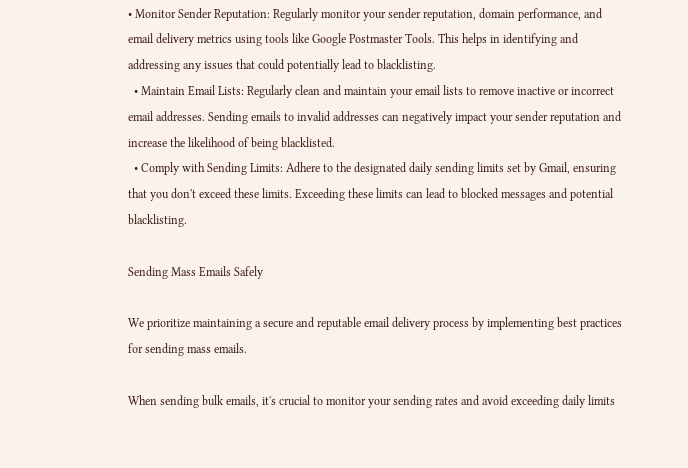• Monitor Sender Reputation: Regularly monitor your sender reputation, domain performance, and email delivery metrics using tools like Google Postmaster Tools. This helps in identifying and addressing any issues that could potentially lead to blacklisting.
  • Maintain Email Lists: Regularly clean and maintain your email lists to remove inactive or incorrect email addresses. Sending emails to invalid addresses can negatively impact your sender reputation and increase the likelihood of being blacklisted.
  • Comply with Sending Limits: Adhere to the designated daily sending limits set by Gmail, ensuring that you don't exceed these limits. Exceeding these limits can lead to blocked messages and potential blacklisting.

Sending Mass Emails Safely

We prioritize maintaining a secure and reputable email delivery process by implementing best practices for sending mass emails.

When sending bulk emails, it's crucial to monitor your sending rates and avoid exceeding daily limits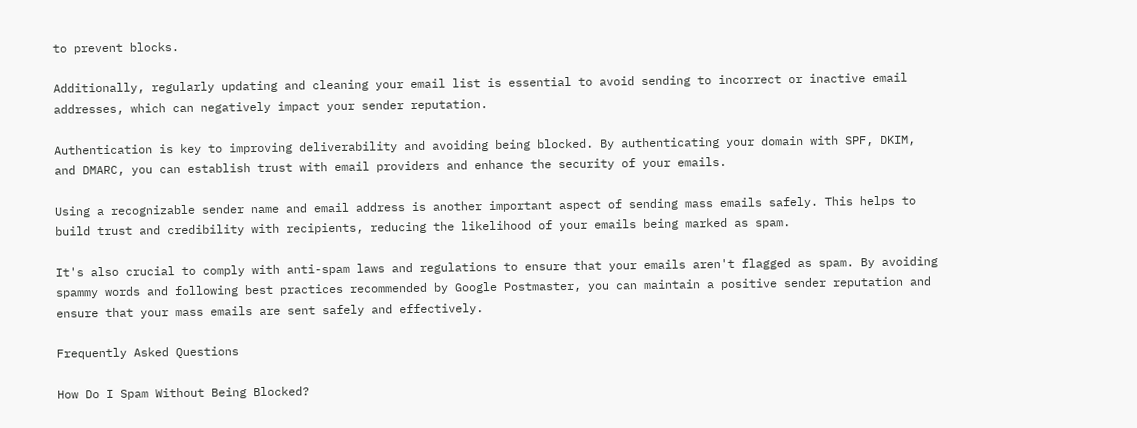to prevent blocks.

Additionally, regularly updating and cleaning your email list is essential to avoid sending to incorrect or inactive email addresses, which can negatively impact your sender reputation.

Authentication is key to improving deliverability and avoiding being blocked. By authenticating your domain with SPF, DKIM, and DMARC, you can establish trust with email providers and enhance the security of your emails.

Using a recognizable sender name and email address is another important aspect of sending mass emails safely. This helps to build trust and credibility with recipients, reducing the likelihood of your emails being marked as spam.

It's also crucial to comply with anti-spam laws and regulations to ensure that your emails aren't flagged as spam. By avoiding spammy words and following best practices recommended by Google Postmaster, you can maintain a positive sender reputation and ensure that your mass emails are sent safely and effectively.

Frequently Asked Questions

How Do I Spam Without Being Blocked?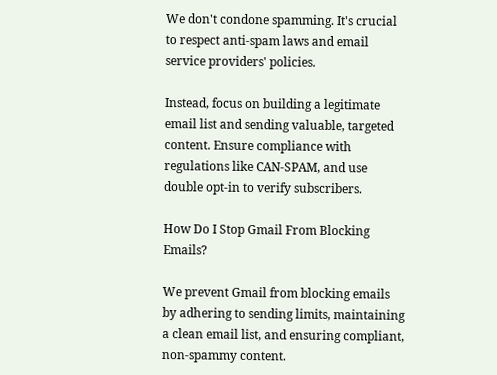We don't condone spamming. It's crucial to respect anti-spam laws and email service providers' policies.

Instead, focus on building a legitimate email list and sending valuable, targeted content. Ensure compliance with regulations like CAN-SPAM, and use double opt-in to verify subscribers.

How Do I Stop Gmail From Blocking Emails?

We prevent Gmail from blocking emails by adhering to sending limits, maintaining a clean email list, and ensuring compliant, non-spammy content.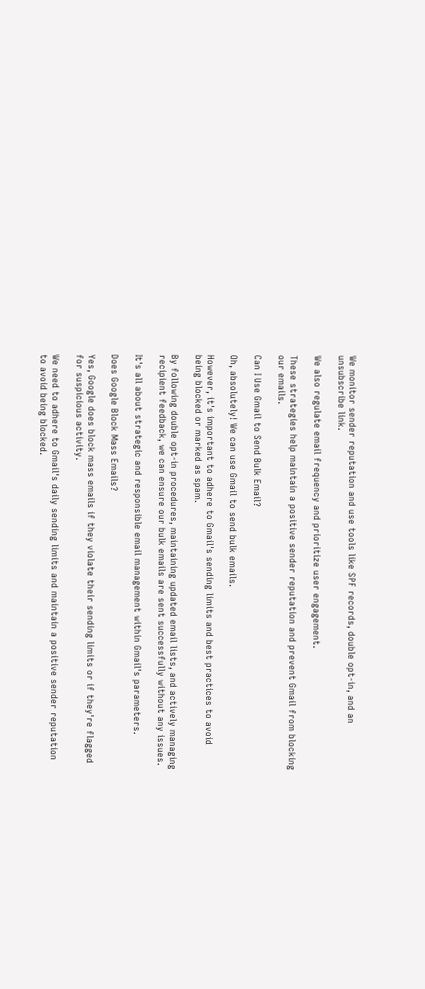We monitor sender reputation and use tools like SPF records, double opt-in, and an unsubscribe link.

We also regulate email frequency and prioritize user engagement.

These strategies help maintain a positive sender reputation and prevent Gmail from blocking our emails.

Can I Use Gmail to Send Bulk Email?

Oh, absolutely! We can use Gmail to send bulk emails.

However, it's important to adhere to Gmail's sending limits and best practices to avoid being blocked or marked as spam.

By following double opt-in procedures, maintaining updated email lists, and actively managing recipient feedback, we can ensure our bulk emails are sent successfully without any issues.

It's all about strategic and responsible email management within Gmail's parameters.

Does Google Block Mass Emails?

Yes, Google does block mass emails if they violate their sending limits or if they're flagged for suspicious activity.

We need to adhere to Gmail's daily sending limits and maintain a positive sender reputation to avoid being blocked.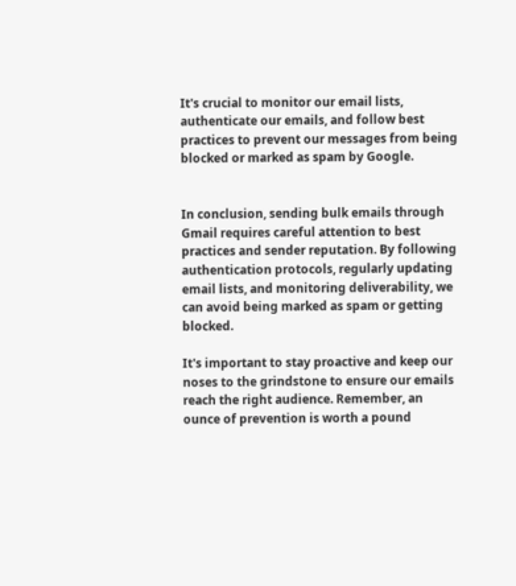It's crucial to monitor our email lists, authenticate our emails, and follow best practices to prevent our messages from being blocked or marked as spam by Google.


In conclusion, sending bulk emails through Gmail requires careful attention to best practices and sender reputation. By following authentication protocols, regularly updating email lists, and monitoring deliverability, we can avoid being marked as spam or getting blocked.

It's important to stay proactive and keep our noses to the grindstone to ensure our emails reach the right audience. Remember, an ounce of prevention is worth a pound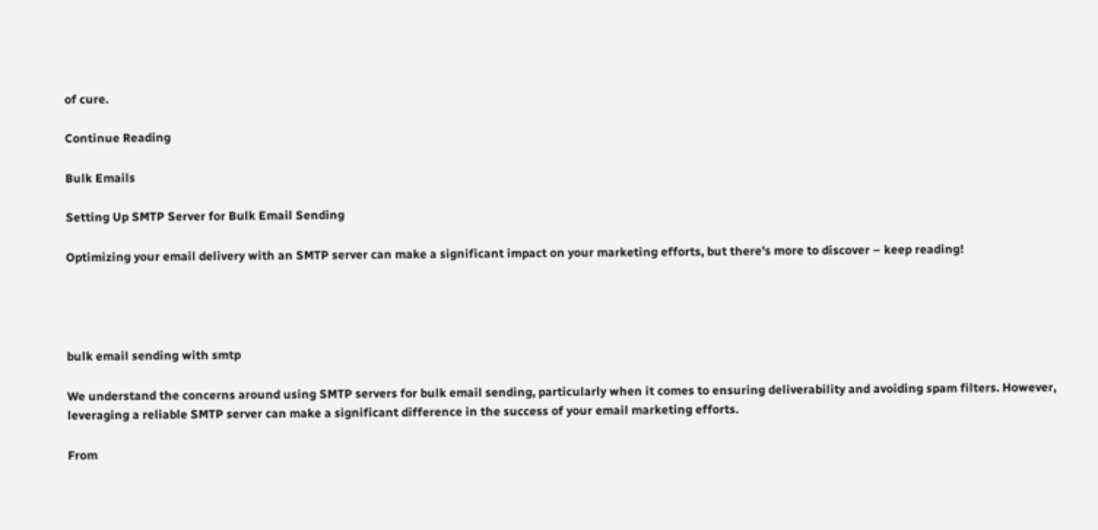of cure.

Continue Reading

Bulk Emails

Setting Up SMTP Server for Bulk Email Sending

Optimizing your email delivery with an SMTP server can make a significant impact on your marketing efforts, but there's more to discover – keep reading!




bulk email sending with smtp

We understand the concerns around using SMTP servers for bulk email sending, particularly when it comes to ensuring deliverability and avoiding spam filters. However, leveraging a reliable SMTP server can make a significant difference in the success of your email marketing efforts.

From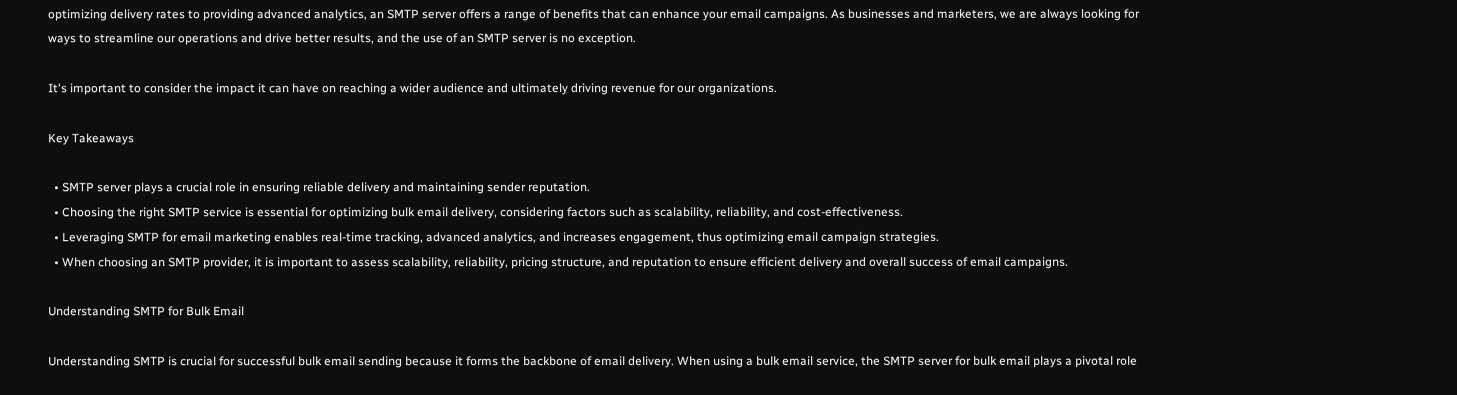optimizing delivery rates to providing advanced analytics, an SMTP server offers a range of benefits that can enhance your email campaigns. As businesses and marketers, we are always looking for ways to streamline our operations and drive better results, and the use of an SMTP server is no exception.

It's important to consider the impact it can have on reaching a wider audience and ultimately driving revenue for our organizations.

Key Takeaways

  • SMTP server plays a crucial role in ensuring reliable delivery and maintaining sender reputation.
  • Choosing the right SMTP service is essential for optimizing bulk email delivery, considering factors such as scalability, reliability, and cost-effectiveness.
  • Leveraging SMTP for email marketing enables real-time tracking, advanced analytics, and increases engagement, thus optimizing email campaign strategies.
  • When choosing an SMTP provider, it is important to assess scalability, reliability, pricing structure, and reputation to ensure efficient delivery and overall success of email campaigns.

Understanding SMTP for Bulk Email

Understanding SMTP is crucial for successful bulk email sending because it forms the backbone of email delivery. When using a bulk email service, the SMTP server for bulk email plays a pivotal role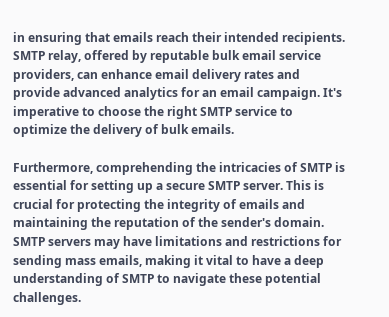in ensuring that emails reach their intended recipients. SMTP relay, offered by reputable bulk email service providers, can enhance email delivery rates and provide advanced analytics for an email campaign. It's imperative to choose the right SMTP service to optimize the delivery of bulk emails.

Furthermore, comprehending the intricacies of SMTP is essential for setting up a secure SMTP server. This is crucial for protecting the integrity of emails and maintaining the reputation of the sender's domain. SMTP servers may have limitations and restrictions for sending mass emails, making it vital to have a deep understanding of SMTP to navigate these potential challenges.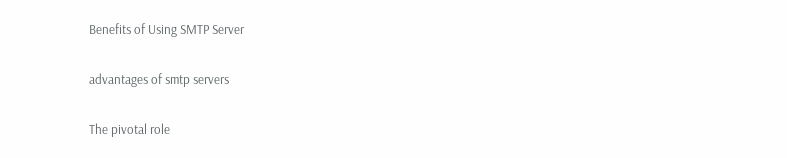Benefits of Using SMTP Server

advantages of smtp servers

The pivotal role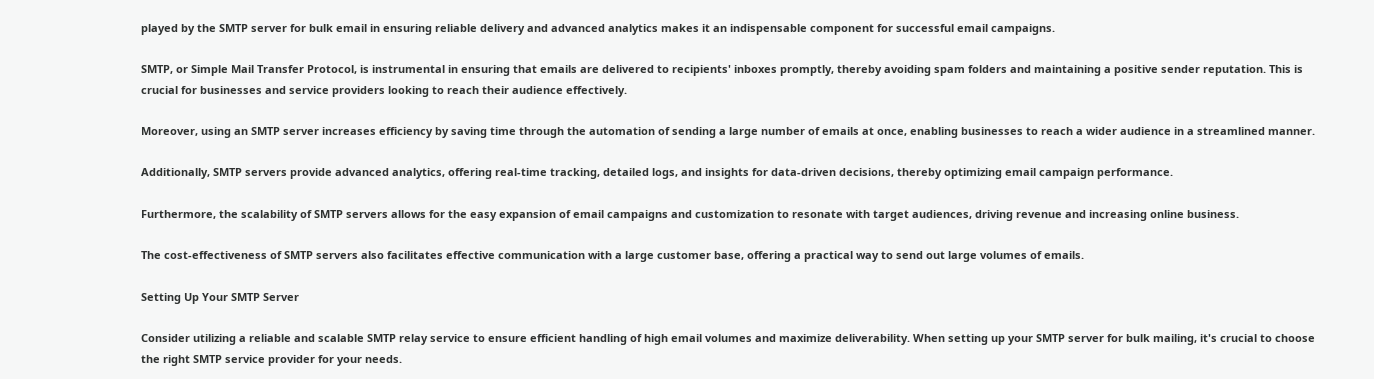played by the SMTP server for bulk email in ensuring reliable delivery and advanced analytics makes it an indispensable component for successful email campaigns.

SMTP, or Simple Mail Transfer Protocol, is instrumental in ensuring that emails are delivered to recipients' inboxes promptly, thereby avoiding spam folders and maintaining a positive sender reputation. This is crucial for businesses and service providers looking to reach their audience effectively.

Moreover, using an SMTP server increases efficiency by saving time through the automation of sending a large number of emails at once, enabling businesses to reach a wider audience in a streamlined manner.

Additionally, SMTP servers provide advanced analytics, offering real-time tracking, detailed logs, and insights for data-driven decisions, thereby optimizing email campaign performance.

Furthermore, the scalability of SMTP servers allows for the easy expansion of email campaigns and customization to resonate with target audiences, driving revenue and increasing online business.

The cost-effectiveness of SMTP servers also facilitates effective communication with a large customer base, offering a practical way to send out large volumes of emails.

Setting Up Your SMTP Server

Consider utilizing a reliable and scalable SMTP relay service to ensure efficient handling of high email volumes and maximize deliverability. When setting up your SMTP server for bulk mailing, it's crucial to choose the right SMTP service provider for your needs.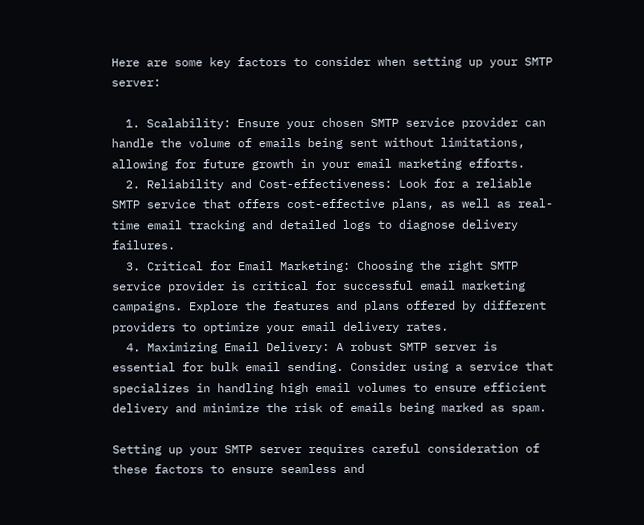Here are some key factors to consider when setting up your SMTP server:

  1. Scalability: Ensure your chosen SMTP service provider can handle the volume of emails being sent without limitations, allowing for future growth in your email marketing efforts.
  2. Reliability and Cost-effectiveness: Look for a reliable SMTP service that offers cost-effective plans, as well as real-time email tracking and detailed logs to diagnose delivery failures.
  3. Critical for Email Marketing: Choosing the right SMTP service provider is critical for successful email marketing campaigns. Explore the features and plans offered by different providers to optimize your email delivery rates.
  4. Maximizing Email Delivery: A robust SMTP server is essential for bulk email sending. Consider using a service that specializes in handling high email volumes to ensure efficient delivery and minimize the risk of emails being marked as spam.

Setting up your SMTP server requires careful consideration of these factors to ensure seamless and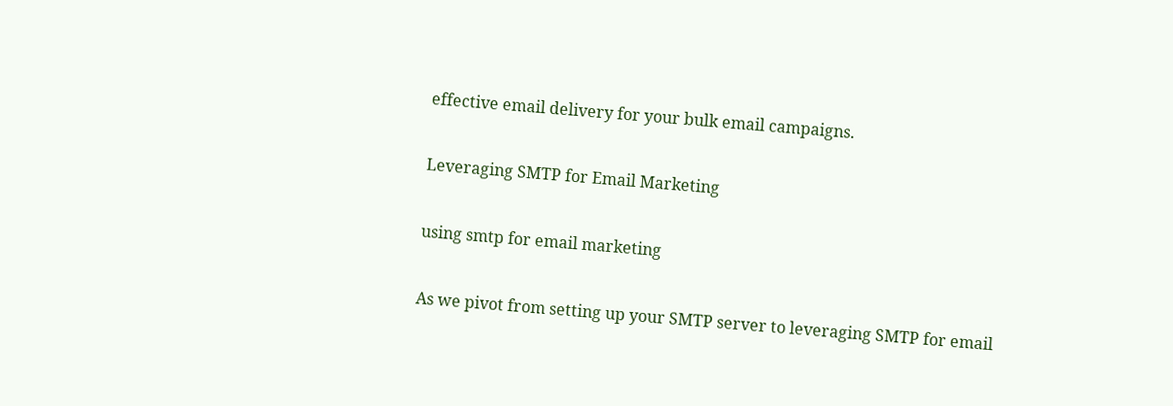effective email delivery for your bulk email campaigns.

Leveraging SMTP for Email Marketing

using smtp for email marketing

As we pivot from setting up your SMTP server to leveraging SMTP for email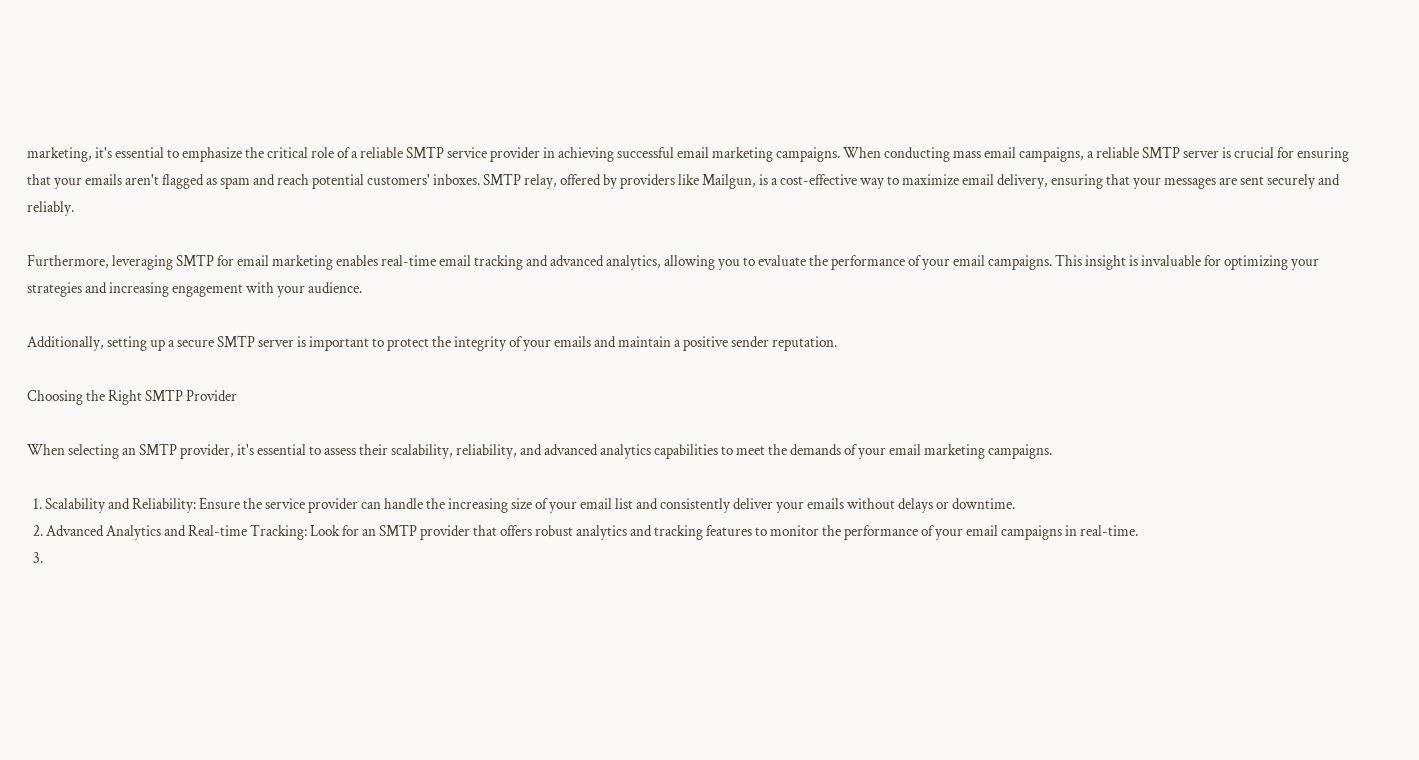marketing, it's essential to emphasize the critical role of a reliable SMTP service provider in achieving successful email marketing campaigns. When conducting mass email campaigns, a reliable SMTP server is crucial for ensuring that your emails aren't flagged as spam and reach potential customers' inboxes. SMTP relay, offered by providers like Mailgun, is a cost-effective way to maximize email delivery, ensuring that your messages are sent securely and reliably.

Furthermore, leveraging SMTP for email marketing enables real-time email tracking and advanced analytics, allowing you to evaluate the performance of your email campaigns. This insight is invaluable for optimizing your strategies and increasing engagement with your audience.

Additionally, setting up a secure SMTP server is important to protect the integrity of your emails and maintain a positive sender reputation.

Choosing the Right SMTP Provider

When selecting an SMTP provider, it's essential to assess their scalability, reliability, and advanced analytics capabilities to meet the demands of your email marketing campaigns.

  1. Scalability and Reliability: Ensure the service provider can handle the increasing size of your email list and consistently deliver your emails without delays or downtime.
  2. Advanced Analytics and Real-time Tracking: Look for an SMTP provider that offers robust analytics and tracking features to monitor the performance of your email campaigns in real-time.
  3.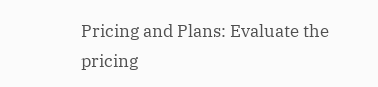Pricing and Plans: Evaluate the pricing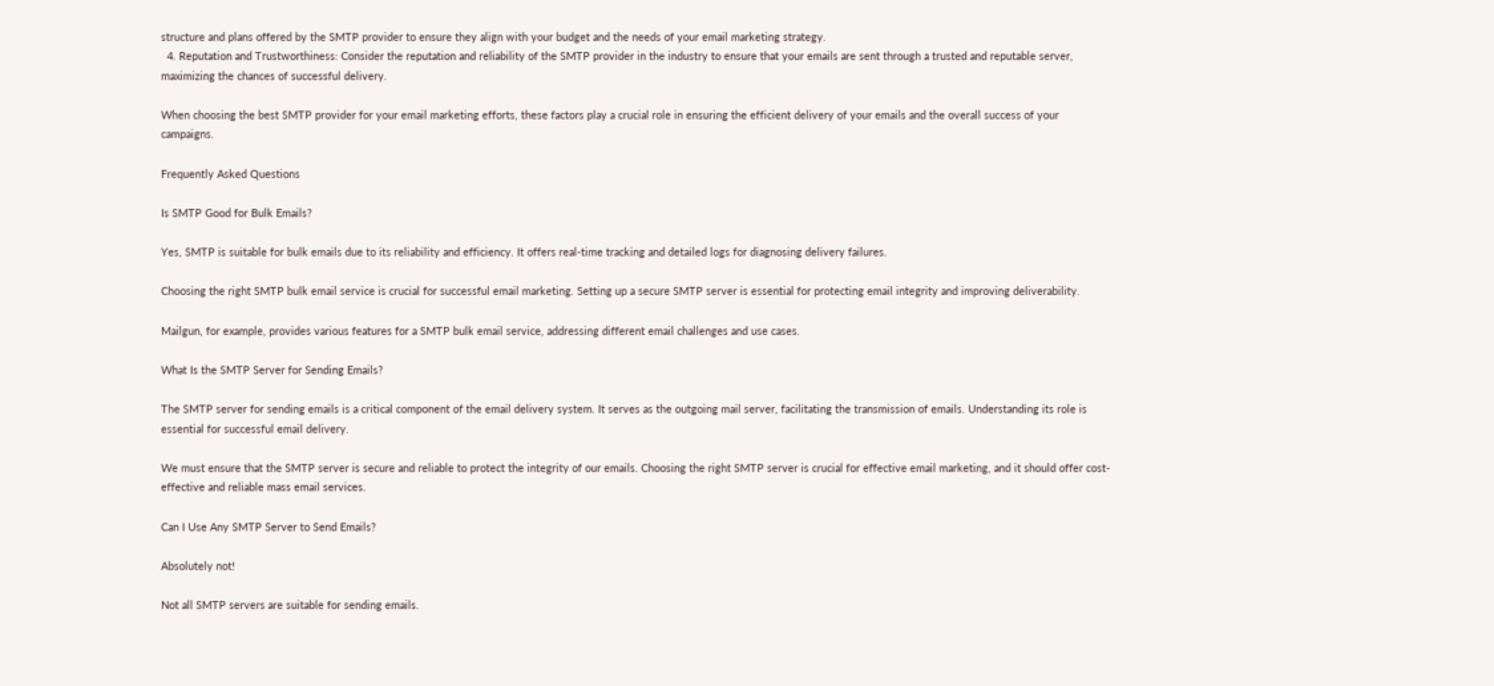structure and plans offered by the SMTP provider to ensure they align with your budget and the needs of your email marketing strategy.
  4. Reputation and Trustworthiness: Consider the reputation and reliability of the SMTP provider in the industry to ensure that your emails are sent through a trusted and reputable server, maximizing the chances of successful delivery.

When choosing the best SMTP provider for your email marketing efforts, these factors play a crucial role in ensuring the efficient delivery of your emails and the overall success of your campaigns.

Frequently Asked Questions

Is SMTP Good for Bulk Emails?

Yes, SMTP is suitable for bulk emails due to its reliability and efficiency. It offers real-time tracking and detailed logs for diagnosing delivery failures.

Choosing the right SMTP bulk email service is crucial for successful email marketing. Setting up a secure SMTP server is essential for protecting email integrity and improving deliverability.

Mailgun, for example, provides various features for a SMTP bulk email service, addressing different email challenges and use cases.

What Is the SMTP Server for Sending Emails?

The SMTP server for sending emails is a critical component of the email delivery system. It serves as the outgoing mail server, facilitating the transmission of emails. Understanding its role is essential for successful email delivery.

We must ensure that the SMTP server is secure and reliable to protect the integrity of our emails. Choosing the right SMTP server is crucial for effective email marketing, and it should offer cost-effective and reliable mass email services.

Can I Use Any SMTP Server to Send Emails?

Absolutely not!

Not all SMTP servers are suitable for sending emails.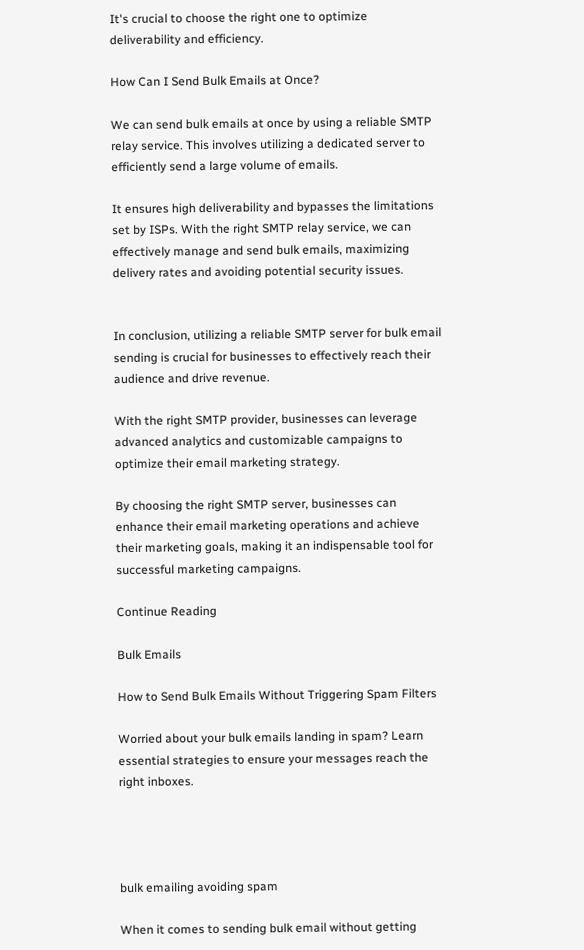It's crucial to choose the right one to optimize deliverability and efficiency.

How Can I Send Bulk Emails at Once?

We can send bulk emails at once by using a reliable SMTP relay service. This involves utilizing a dedicated server to efficiently send a large volume of emails.

It ensures high deliverability and bypasses the limitations set by ISPs. With the right SMTP relay service, we can effectively manage and send bulk emails, maximizing delivery rates and avoiding potential security issues.


In conclusion, utilizing a reliable SMTP server for bulk email sending is crucial for businesses to effectively reach their audience and drive revenue.

With the right SMTP provider, businesses can leverage advanced analytics and customizable campaigns to optimize their email marketing strategy.

By choosing the right SMTP server, businesses can enhance their email marketing operations and achieve their marketing goals, making it an indispensable tool for successful marketing campaigns.

Continue Reading

Bulk Emails

How to Send Bulk Emails Without Triggering Spam Filters

Worried about your bulk emails landing in spam? Learn essential strategies to ensure your messages reach the right inboxes.




bulk emailing avoiding spam

When it comes to sending bulk email without getting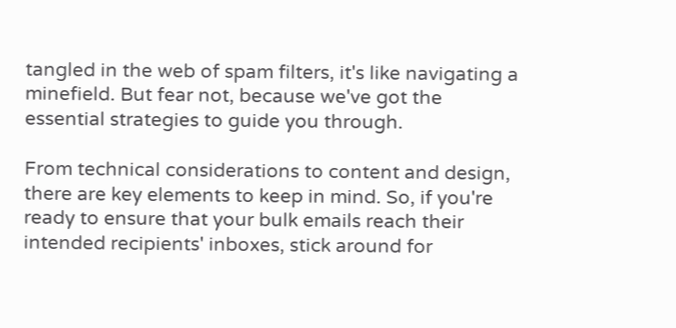tangled in the web of spam filters, it's like navigating a minefield. But fear not, because we've got the essential strategies to guide you through.

From technical considerations to content and design, there are key elements to keep in mind. So, if you're ready to ensure that your bulk emails reach their intended recipients' inboxes, stick around for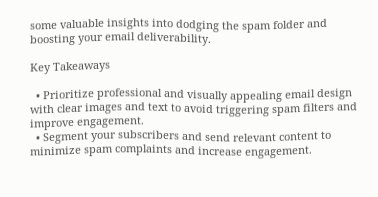some valuable insights into dodging the spam folder and boosting your email deliverability.

Key Takeaways

  • Prioritize professional and visually appealing email design with clear images and text to avoid triggering spam filters and improve engagement.
  • Segment your subscribers and send relevant content to minimize spam complaints and increase engagement.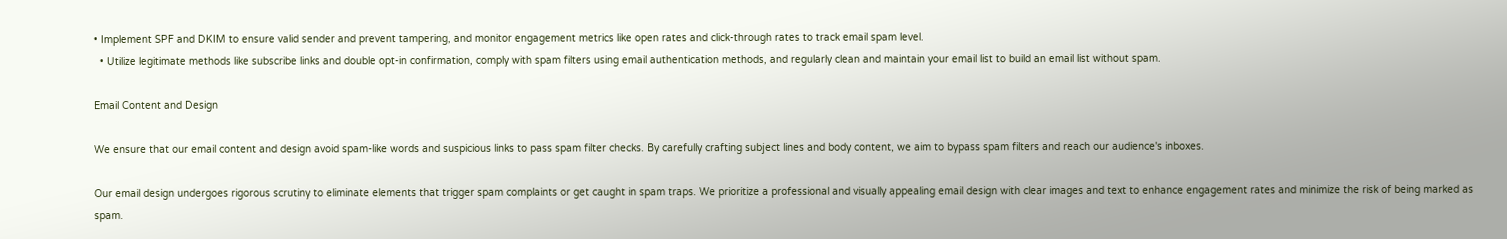• Implement SPF and DKIM to ensure valid sender and prevent tampering, and monitor engagement metrics like open rates and click-through rates to track email spam level.
  • Utilize legitimate methods like subscribe links and double opt-in confirmation, comply with spam filters using email authentication methods, and regularly clean and maintain your email list to build an email list without spam.

Email Content and Design

We ensure that our email content and design avoid spam-like words and suspicious links to pass spam filter checks. By carefully crafting subject lines and body content, we aim to bypass spam filters and reach our audience's inboxes.

Our email design undergoes rigorous scrutiny to eliminate elements that trigger spam complaints or get caught in spam traps. We prioritize a professional and visually appealing email design with clear images and text to enhance engagement rates and minimize the risk of being marked as spam.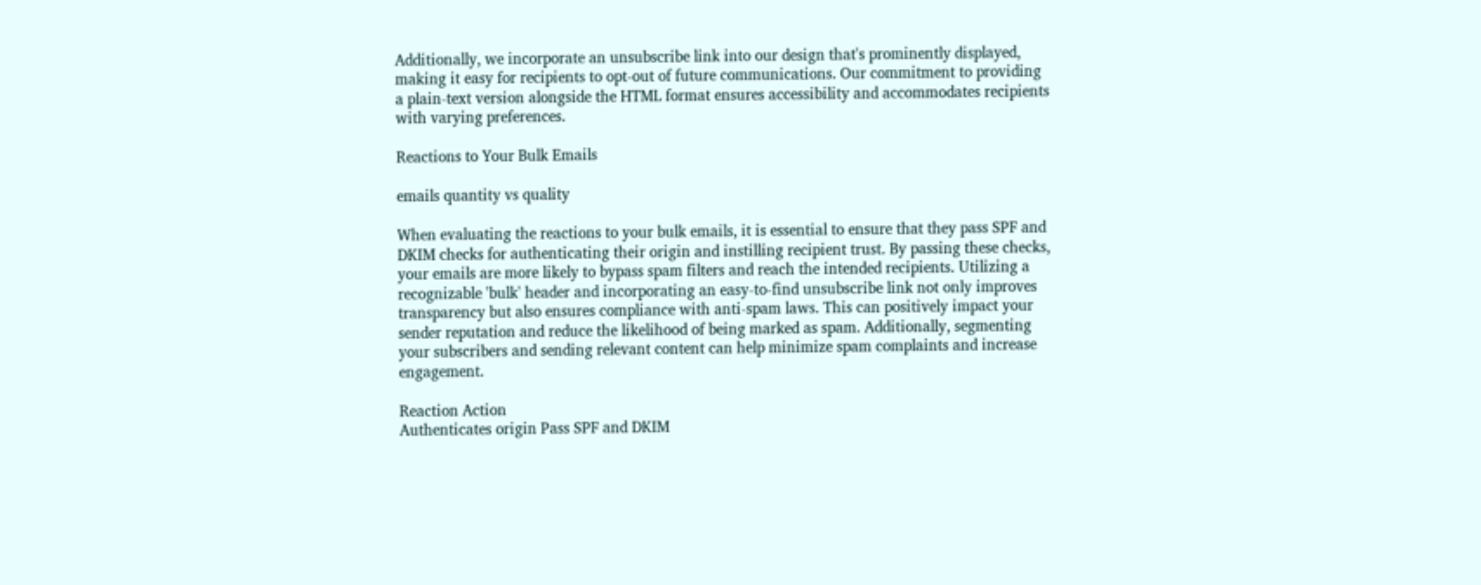Additionally, we incorporate an unsubscribe link into our design that's prominently displayed, making it easy for recipients to opt-out of future communications. Our commitment to providing a plain-text version alongside the HTML format ensures accessibility and accommodates recipients with varying preferences.

Reactions to Your Bulk Emails

emails quantity vs quality

When evaluating the reactions to your bulk emails, it is essential to ensure that they pass SPF and DKIM checks for authenticating their origin and instilling recipient trust. By passing these checks, your emails are more likely to bypass spam filters and reach the intended recipients. Utilizing a recognizable 'bulk' header and incorporating an easy-to-find unsubscribe link not only improves transparency but also ensures compliance with anti-spam laws. This can positively impact your sender reputation and reduce the likelihood of being marked as spam. Additionally, segmenting your subscribers and sending relevant content can help minimize spam complaints and increase engagement.

Reaction Action
Authenticates origin Pass SPF and DKIM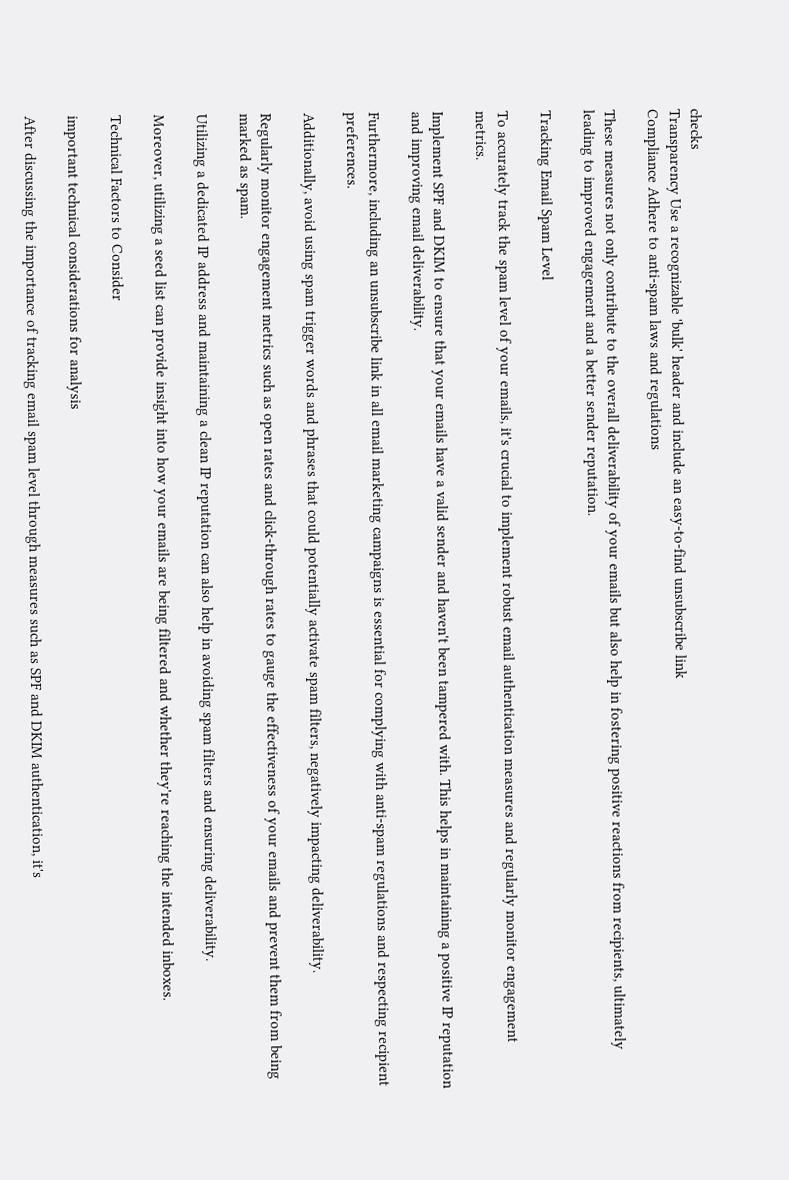checks
Transparency Use a recognizable 'bulk' header and include an easy-to-find unsubscribe link
Compliance Adhere to anti-spam laws and regulations

These measures not only contribute to the overall deliverability of your emails but also help in fostering positive reactions from recipients, ultimately leading to improved engagement and a better sender reputation.

Tracking Email Spam Level

To accurately track the spam level of your emails, it's crucial to implement robust email authentication measures and regularly monitor engagement metrics.

Implement SPF and DKIM to ensure that your emails have a valid sender and haven't been tampered with. This helps in maintaining a positive IP reputation and improving email deliverability.

Furthermore, including an unsubscribe link in all email marketing campaigns is essential for complying with anti-spam regulations and respecting recipient preferences.

Additionally, avoid using spam trigger words and phrases that could potentially activate spam filters, negatively impacting deliverability.

Regularly monitor engagement metrics such as open rates and click-through rates to gauge the effectiveness of your emails and prevent them from being marked as spam.

Utilizing a dedicated IP address and maintaining a clean IP reputation can also help in avoiding spam filters and ensuring deliverability.

Moreover, utilizing a seed list can provide insight into how your emails are being filtered and whether they're reaching the intended inboxes.

Technical Factors to Consider

important technical considerations for analysis

After discussing the importance of tracking email spam level through measures such as SPF and DKIM authentication, it's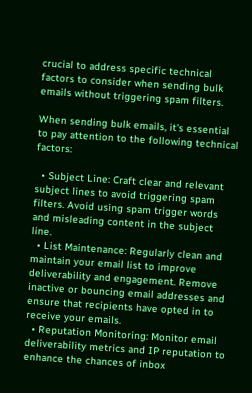crucial to address specific technical factors to consider when sending bulk emails without triggering spam filters.

When sending bulk emails, it's essential to pay attention to the following technical factors:

  • Subject Line: Craft clear and relevant subject lines to avoid triggering spam filters. Avoid using spam trigger words and misleading content in the subject line.
  • List Maintenance: Regularly clean and maintain your email list to improve deliverability and engagement. Remove inactive or bouncing email addresses and ensure that recipients have opted in to receive your emails.
  • Reputation Monitoring: Monitor email deliverability metrics and IP reputation to enhance the chances of inbox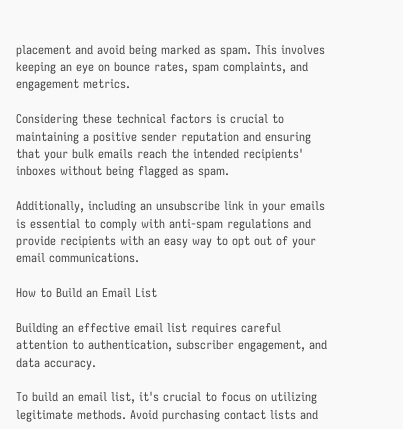placement and avoid being marked as spam. This involves keeping an eye on bounce rates, spam complaints, and engagement metrics.

Considering these technical factors is crucial to maintaining a positive sender reputation and ensuring that your bulk emails reach the intended recipients' inboxes without being flagged as spam.

Additionally, including an unsubscribe link in your emails is essential to comply with anti-spam regulations and provide recipients with an easy way to opt out of your email communications.

How to Build an Email List

Building an effective email list requires careful attention to authentication, subscriber engagement, and data accuracy.

To build an email list, it's crucial to focus on utilizing legitimate methods. Avoid purchasing contact lists and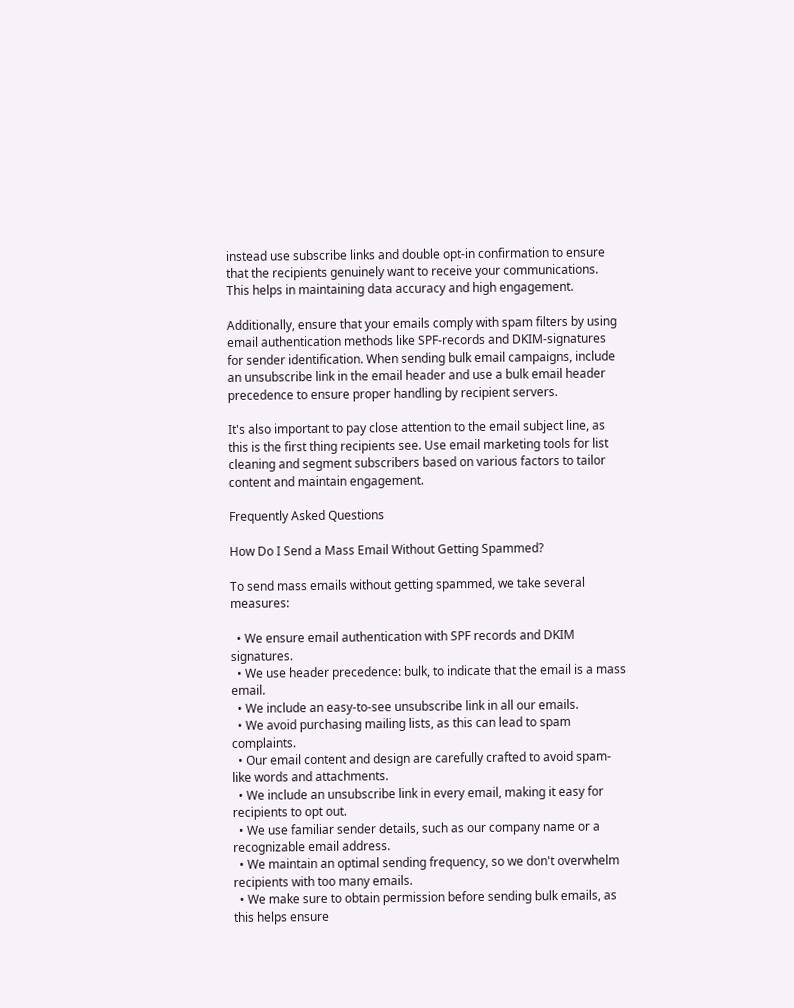instead use subscribe links and double opt-in confirmation to ensure that the recipients genuinely want to receive your communications. This helps in maintaining data accuracy and high engagement.

Additionally, ensure that your emails comply with spam filters by using email authentication methods like SPF-records and DKIM-signatures for sender identification. When sending bulk email campaigns, include an unsubscribe link in the email header and use a bulk email header precedence to ensure proper handling by recipient servers.

It's also important to pay close attention to the email subject line, as this is the first thing recipients see. Use email marketing tools for list cleaning and segment subscribers based on various factors to tailor content and maintain engagement.

Frequently Asked Questions

How Do I Send a Mass Email Without Getting Spammed?

To send mass emails without getting spammed, we take several measures:

  • We ensure email authentication with SPF records and DKIM signatures.
  • We use header precedence: bulk, to indicate that the email is a mass email.
  • We include an easy-to-see unsubscribe link in all our emails.
  • We avoid purchasing mailing lists, as this can lead to spam complaints.
  • Our email content and design are carefully crafted to avoid spam-like words and attachments.
  • We include an unsubscribe link in every email, making it easy for recipients to opt out.
  • We use familiar sender details, such as our company name or a recognizable email address.
  • We maintain an optimal sending frequency, so we don't overwhelm recipients with too many emails.
  • We make sure to obtain permission before sending bulk emails, as this helps ensure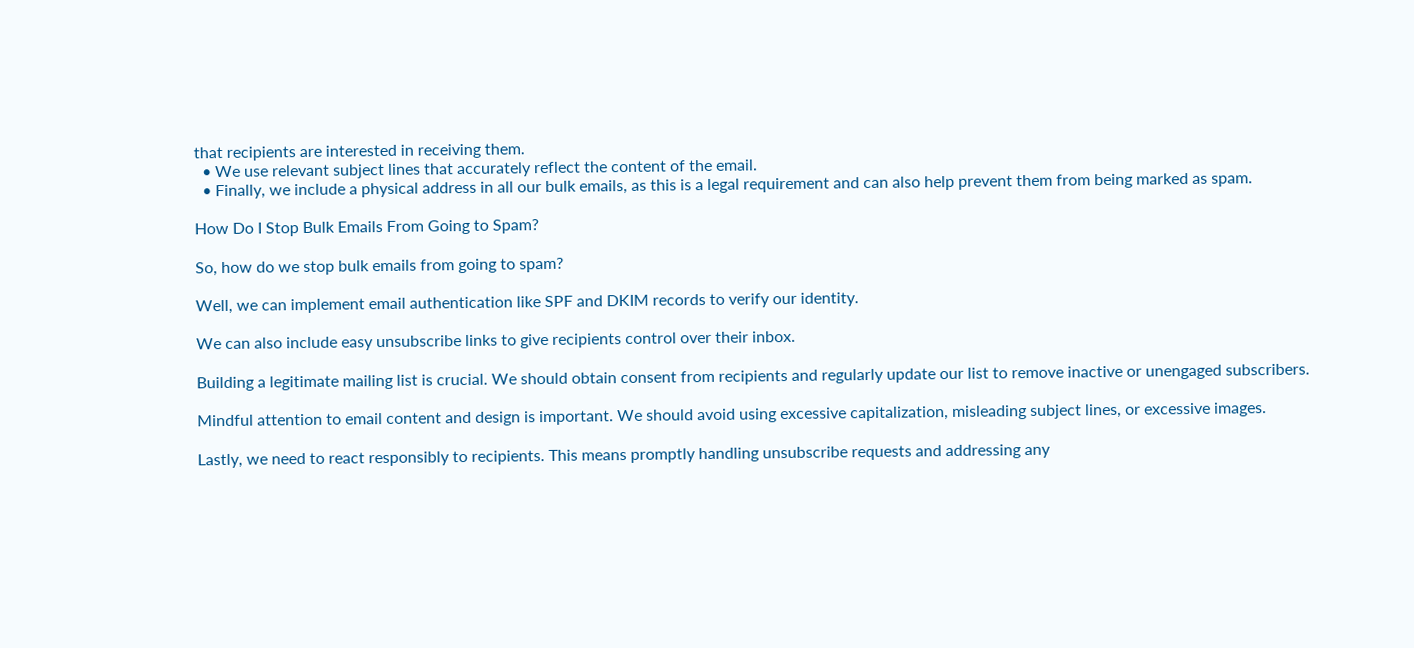that recipients are interested in receiving them.
  • We use relevant subject lines that accurately reflect the content of the email.
  • Finally, we include a physical address in all our bulk emails, as this is a legal requirement and can also help prevent them from being marked as spam.

How Do I Stop Bulk Emails From Going to Spam?

So, how do we stop bulk emails from going to spam?

Well, we can implement email authentication like SPF and DKIM records to verify our identity.

We can also include easy unsubscribe links to give recipients control over their inbox.

Building a legitimate mailing list is crucial. We should obtain consent from recipients and regularly update our list to remove inactive or unengaged subscribers.

Mindful attention to email content and design is important. We should avoid using excessive capitalization, misleading subject lines, or excessive images.

Lastly, we need to react responsibly to recipients. This means promptly handling unsubscribe requests and addressing any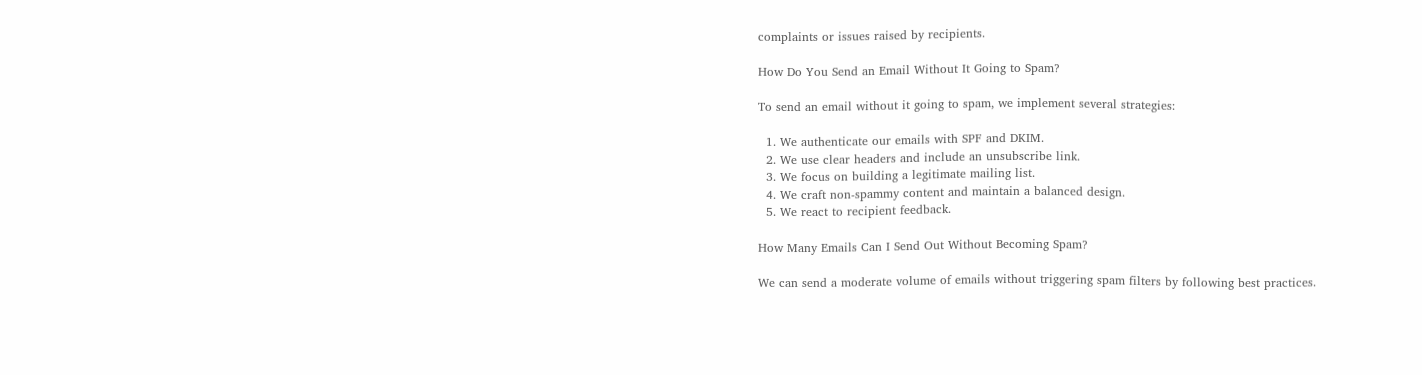complaints or issues raised by recipients.

How Do You Send an Email Without It Going to Spam?

To send an email without it going to spam, we implement several strategies:

  1. We authenticate our emails with SPF and DKIM.
  2. We use clear headers and include an unsubscribe link.
  3. We focus on building a legitimate mailing list.
  4. We craft non-spammy content and maintain a balanced design.
  5. We react to recipient feedback.

How Many Emails Can I Send Out Without Becoming Spam?

We can send a moderate volume of emails without triggering spam filters by following best practices.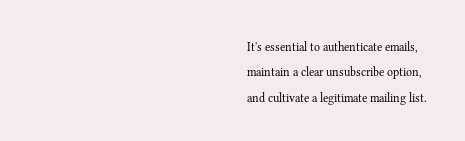It's essential to authenticate emails, maintain a clear unsubscribe option, and cultivate a legitimate mailing list.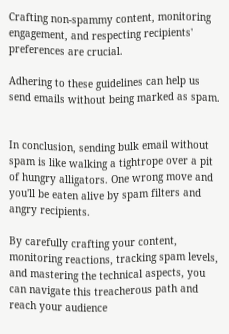Crafting non-spammy content, monitoring engagement, and respecting recipients' preferences are crucial.

Adhering to these guidelines can help us send emails without being marked as spam.


In conclusion, sending bulk email without spam is like walking a tightrope over a pit of hungry alligators. One wrong move and you'll be eaten alive by spam filters and angry recipients.

By carefully crafting your content, monitoring reactions, tracking spam levels, and mastering the technical aspects, you can navigate this treacherous path and reach your audience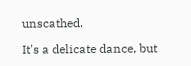unscathed.

It's a delicate dance, but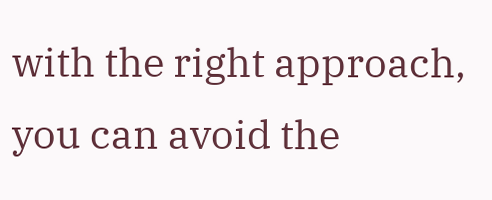with the right approach, you can avoid the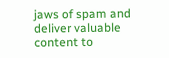jaws of spam and deliver valuable content to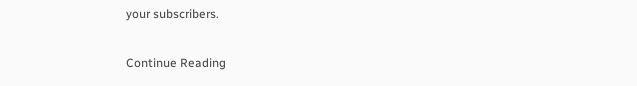your subscribers.

Continue Reading